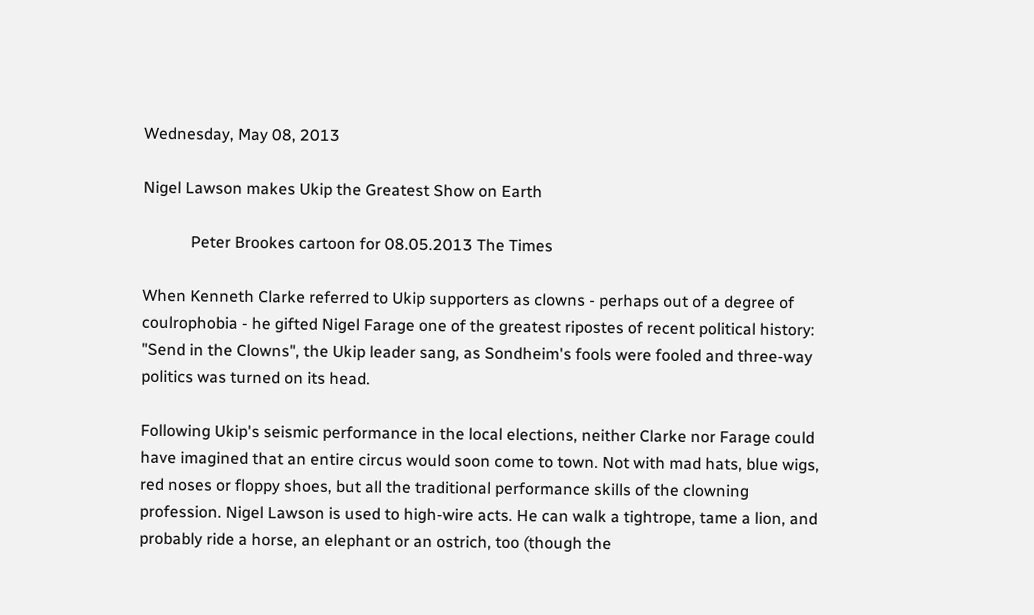Wednesday, May 08, 2013

Nigel Lawson makes Ukip the Greatest Show on Earth

            Peter Brookes cartoon for 08.05.2013 The Times

When Kenneth Clarke referred to Ukip supporters as clowns - perhaps out of a degree of coulrophobia - he gifted Nigel Farage one of the greatest ripostes of recent political history: "Send in the Clowns", the Ukip leader sang, as Sondheim's fools were fooled and three-way politics was turned on its head.

Following Ukip's seismic performance in the local elections, neither Clarke nor Farage could have imagined that an entire circus would soon come to town. Not with mad hats, blue wigs, red noses or floppy shoes, but all the traditional performance skills of the clowning profession. Nigel Lawson is used to high-wire acts. He can walk a tightrope, tame a lion, and probably ride a horse, an elephant or an ostrich, too (though the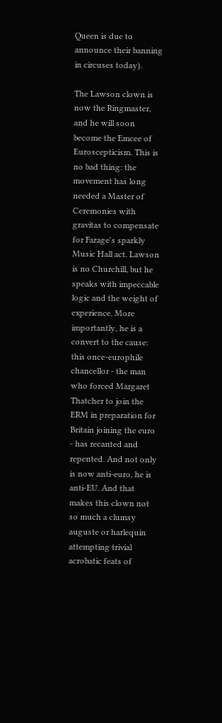Queen is due to announce their banning in circuses today).

The Lawson clown is now the Ringmaster, and he will soon become the Emcee of Euroscepticism. This is no bad thing: the movement has long needed a Master of Ceremonies with gravitas to compensate for Farage's sparkly Music Hall act. Lawson is no Churchill, but he speaks with impeccable logic and the weight of experience. More importantly, he is a convert to the cause: this once-europhile chancellor - the man who forced Margaret Thatcher to join the ERM in preparation for Britain joining the euro - has recanted and repented. And not only is now anti-euro, he is anti-EU. And that makes this clown not so much a clumsy auguste or harlequin attempting trivial acrobatic feats of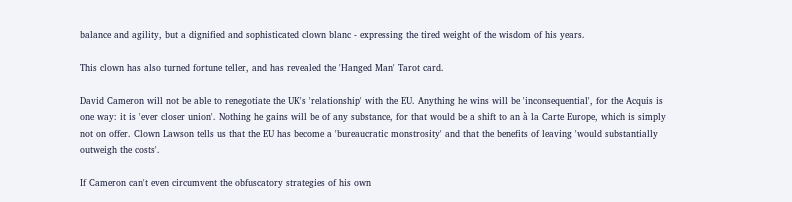balance and agility, but a dignified and sophisticated clown blanc - expressing the tired weight of the wisdom of his years.

This clown has also turned fortune teller, and has revealed the 'Hanged Man' Tarot card.

David Cameron will not be able to renegotiate the UK's 'relationship' with the EU. Anything he wins will be 'inconsequential', for the Acquis is one way: it is 'ever closer union'. Nothing he gains will be of any substance, for that would be a shift to an à la Carte Europe, which is simply not on offer. Clown Lawson tells us that the EU has become a 'bureaucratic monstrosity' and that the benefits of leaving 'would substantially outweigh the costs'.

If Cameron can't even circumvent the obfuscatory strategies of his own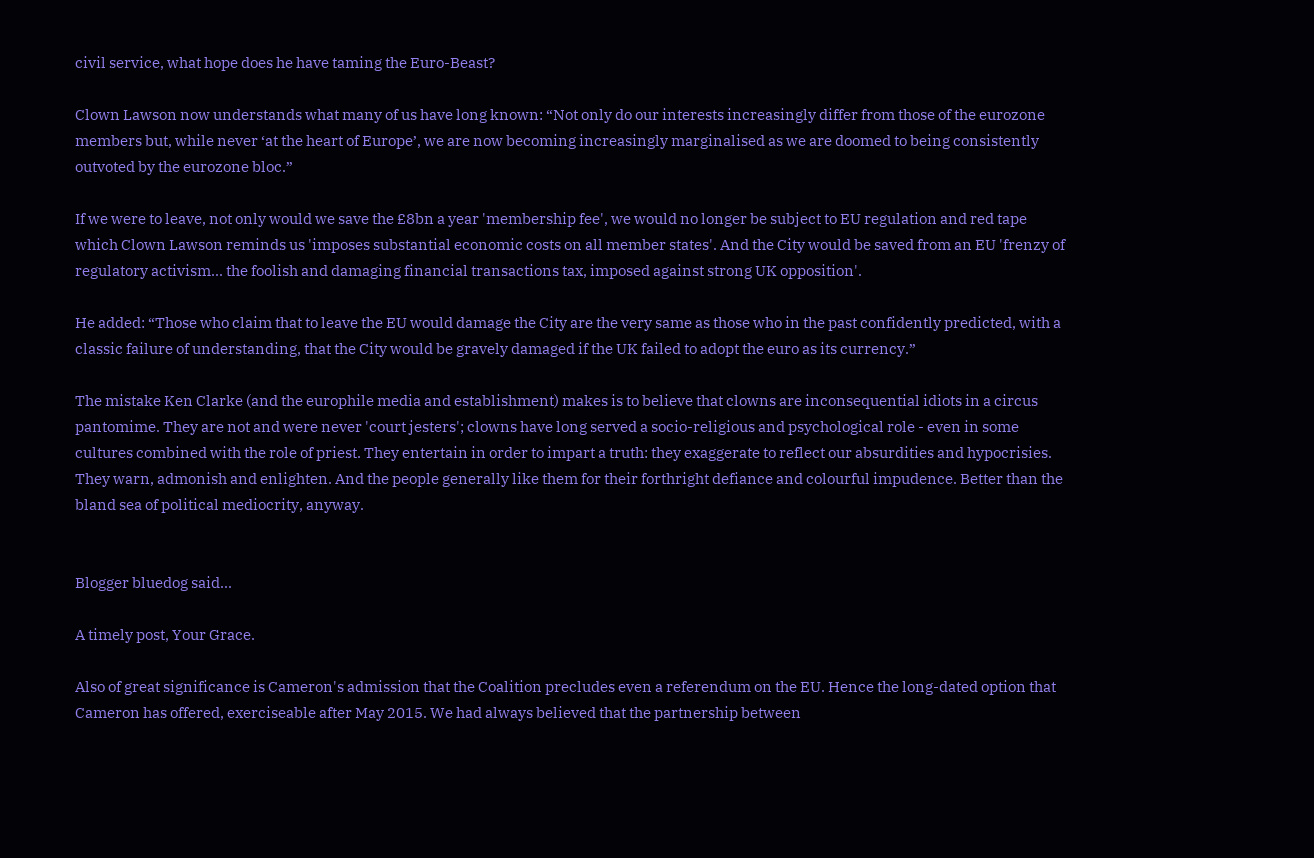civil service, what hope does he have taming the Euro-Beast?

Clown Lawson now understands what many of us have long known: “Not only do our interests increasingly differ from those of the eurozone members but, while never ‘at the heart of Europe’, we are now becoming increasingly marginalised as we are doomed to being consistently outvoted by the eurozone bloc.”

If we were to leave, not only would we save the £8bn a year 'membership fee', we would no longer be subject to EU regulation and red tape which Clown Lawson reminds us 'imposes substantial economic costs on all member states'. And the City would be saved from an EU 'frenzy of regulatory activism... the foolish and damaging financial transactions tax, imposed against strong UK opposition'.

He added: “Those who claim that to leave the EU would damage the City are the very same as those who in the past confidently predicted, with a classic failure of understanding, that the City would be gravely damaged if the UK failed to adopt the euro as its currency.”

The mistake Ken Clarke (and the europhile media and establishment) makes is to believe that clowns are inconsequential idiots in a circus pantomime. They are not and were never 'court jesters'; clowns have long served a socio-religious and psychological role - even in some cultures combined with the role of priest. They entertain in order to impart a truth: they exaggerate to reflect our absurdities and hypocrisies. They warn, admonish and enlighten. And the people generally like them for their forthright defiance and colourful impudence. Better than the bland sea of political mediocrity, anyway.


Blogger bluedog said...

A timely post, Your Grace.

Also of great significance is Cameron's admission that the Coalition precludes even a referendum on the EU. Hence the long-dated option that Cameron has offered, exerciseable after May 2015. We had always believed that the partnership between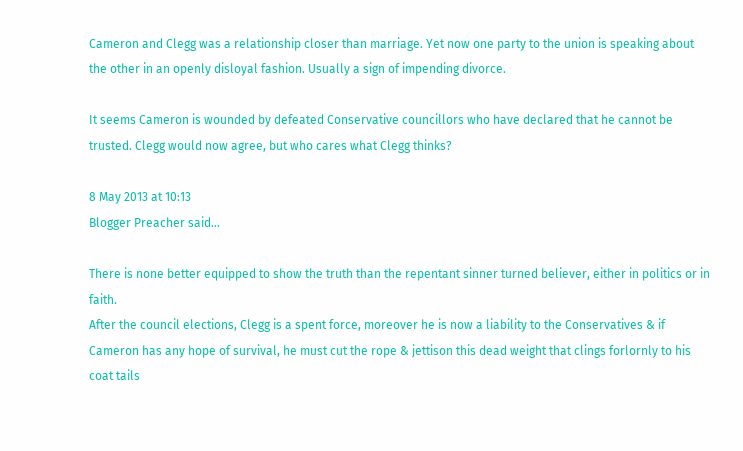Cameron and Clegg was a relationship closer than marriage. Yet now one party to the union is speaking about the other in an openly disloyal fashion. Usually a sign of impending divorce.

It seems Cameron is wounded by defeated Conservative councillors who have declared that he cannot be trusted. Clegg would now agree, but who cares what Clegg thinks?

8 May 2013 at 10:13
Blogger Preacher said...

There is none better equipped to show the truth than the repentant sinner turned believer, either in politics or in faith.
After the council elections, Clegg is a spent force, moreover he is now a liability to the Conservatives & if Cameron has any hope of survival, he must cut the rope & jettison this dead weight that clings forlornly to his coat tails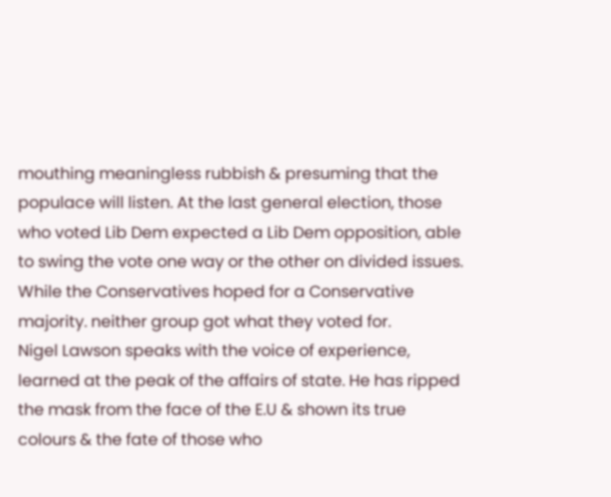mouthing meaningless rubbish & presuming that the populace will listen. At the last general election, those who voted Lib Dem expected a Lib Dem opposition, able to swing the vote one way or the other on divided issues. While the Conservatives hoped for a Conservative majority. neither group got what they voted for.
Nigel Lawson speaks with the voice of experience, learned at the peak of the affairs of state. He has ripped the mask from the face of the E.U & shown its true colours & the fate of those who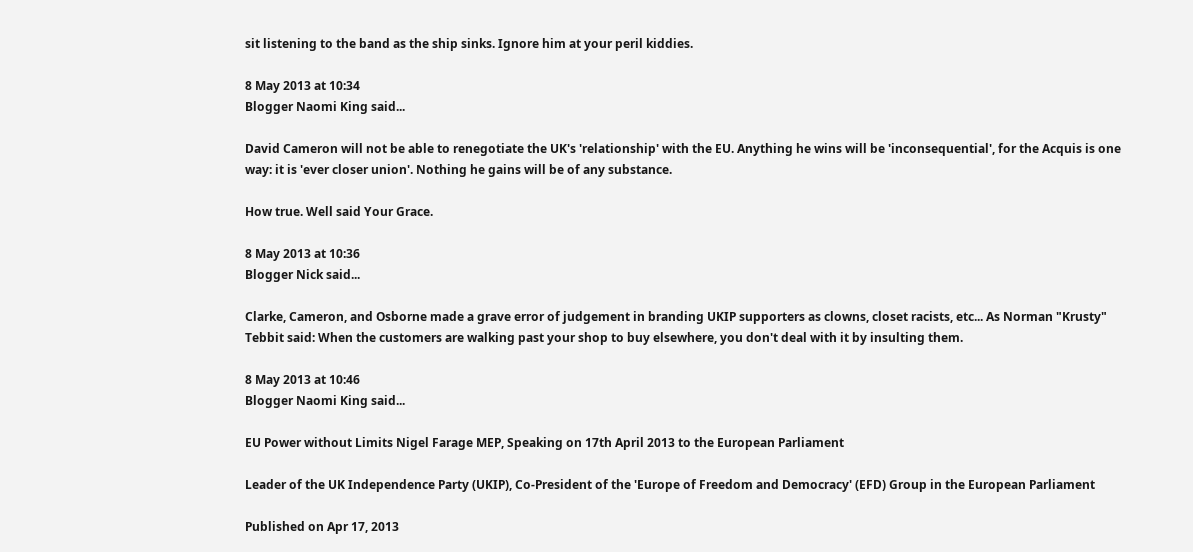sit listening to the band as the ship sinks. Ignore him at your peril kiddies.

8 May 2013 at 10:34
Blogger Naomi King said...

David Cameron will not be able to renegotiate the UK's 'relationship' with the EU. Anything he wins will be 'inconsequential', for the Acquis is one way: it is 'ever closer union'. Nothing he gains will be of any substance.

How true. Well said Your Grace.

8 May 2013 at 10:36
Blogger Nick said...

Clarke, Cameron, and Osborne made a grave error of judgement in branding UKIP supporters as clowns, closet racists, etc... As Norman "Krusty" Tebbit said: When the customers are walking past your shop to buy elsewhere, you don't deal with it by insulting them.

8 May 2013 at 10:46
Blogger Naomi King said...

EU Power without Limits Nigel Farage MEP, Speaking on 17th April 2013 to the European Parliament

Leader of the UK Independence Party (UKIP), Co-President of the 'Europe of Freedom and Democracy' (EFD) Group in the European Parliament

Published on Apr 17, 2013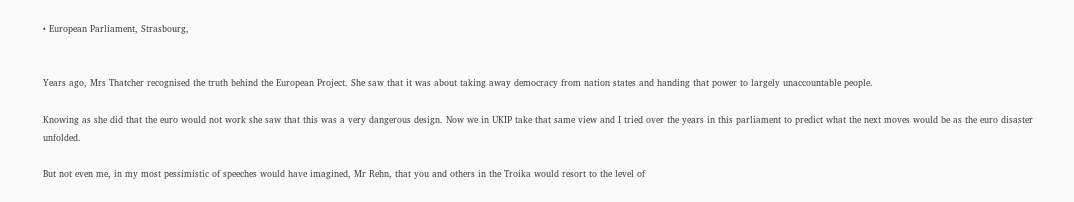• European Parliament, Strasbourg,


Years ago, Mrs Thatcher recognised the truth behind the European Project. She saw that it was about taking away democracy from nation states and handing that power to largely unaccountable people.

Knowing as she did that the euro would not work she saw that this was a very dangerous design. Now we in UKIP take that same view and I tried over the years in this parliament to predict what the next moves would be as the euro disaster unfolded.

But not even me, in my most pessimistic of speeches would have imagined, Mr Rehn, that you and others in the Troika would resort to the level of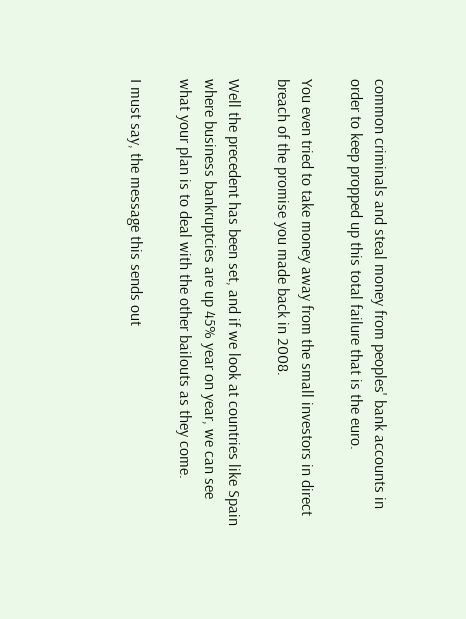common criminals and steal money from peoples' bank accounts in order to keep propped up this total failure that is the euro.

You even tried to take money away from the small investors in direct breach of the promise you made back in 2008.

Well the precedent has been set, and if we look at countries like Spain where business bankruptcies are up 45% year on year, we can see what your plan is to deal with the other bailouts as they come.

I must say, the message this sends out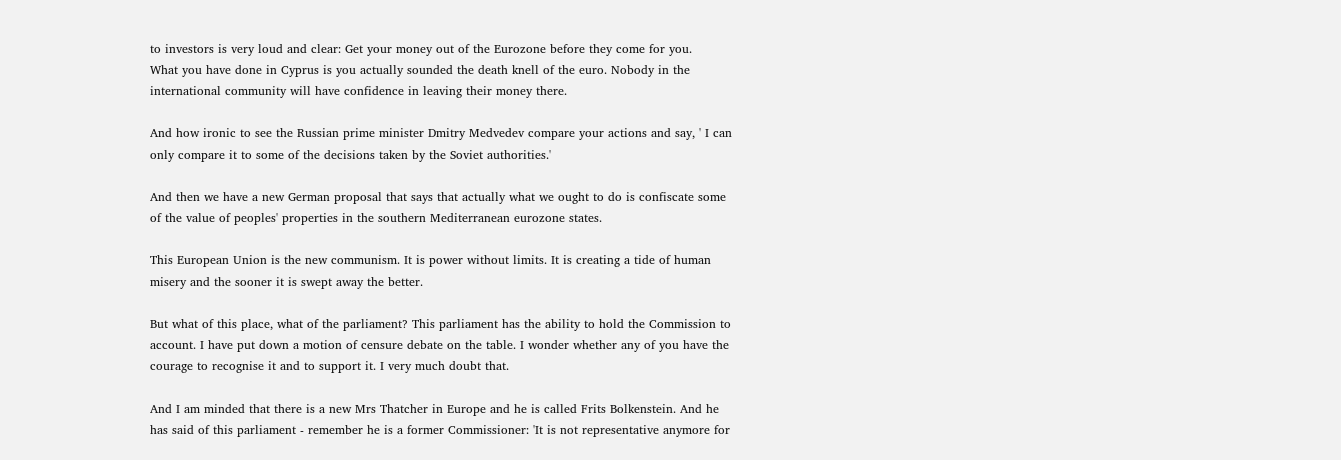to investors is very loud and clear: Get your money out of the Eurozone before they come for you.
What you have done in Cyprus is you actually sounded the death knell of the euro. Nobody in the international community will have confidence in leaving their money there.

And how ironic to see the Russian prime minister Dmitry Medvedev compare your actions and say, ' I can only compare it to some of the decisions taken by the Soviet authorities.'

And then we have a new German proposal that says that actually what we ought to do is confiscate some of the value of peoples' properties in the southern Mediterranean eurozone states.

This European Union is the new communism. It is power without limits. It is creating a tide of human misery and the sooner it is swept away the better.

But what of this place, what of the parliament? This parliament has the ability to hold the Commission to account. I have put down a motion of censure debate on the table. I wonder whether any of you have the courage to recognise it and to support it. I very much doubt that.

And I am minded that there is a new Mrs Thatcher in Europe and he is called Frits Bolkenstein. And he has said of this parliament - remember he is a former Commissioner: 'It is not representative anymore for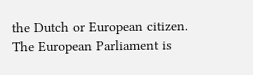the Dutch or European citizen. The European Parliament is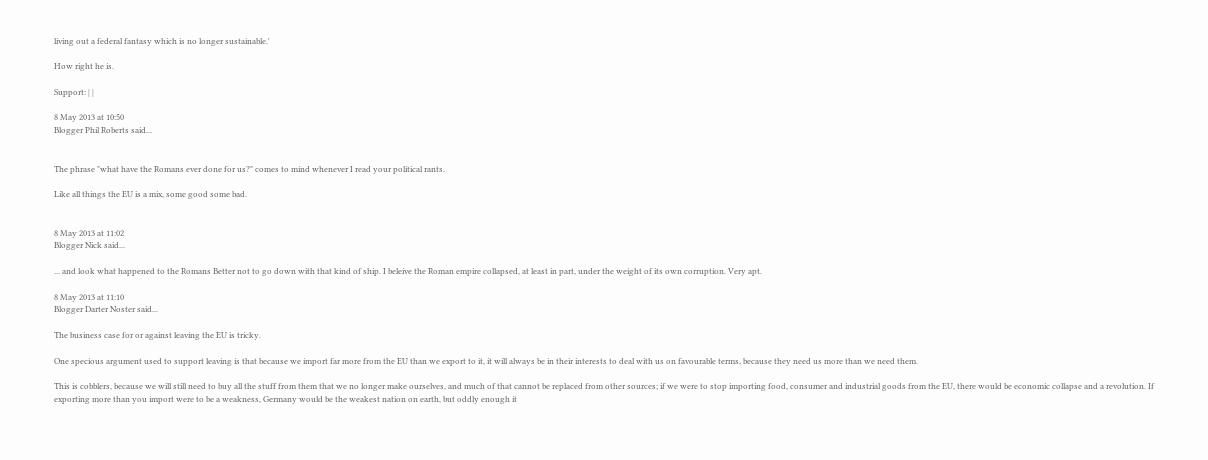living out a federal fantasy which is no longer sustainable.'

How right he is.

Support: | |

8 May 2013 at 10:50
Blogger Phil Roberts said...


The phrase "what have the Romans ever done for us?" comes to mind whenever I read your political rants.

Like all things the EU is a mix, some good some bad.


8 May 2013 at 11:02
Blogger Nick said...

... and look what happened to the Romans Better not to go down with that kind of ship. I beleive the Roman empire collapsed, at least in part, under the weight of its own corruption. Very apt.

8 May 2013 at 11:10
Blogger Darter Noster said...

The business case for or against leaving the EU is tricky.

One specious argument used to support leaving is that because we import far more from the EU than we export to it, it will always be in their interests to deal with us on favourable terms, because they need us more than we need them.

This is cobblers, because we will still need to buy all the stuff from them that we no longer make ourselves, and much of that cannot be replaced from other sources; if we were to stop importing food, consumer and industrial goods from the EU, there would be economic collapse and a revolution. If exporting more than you import were to be a weakness, Germany would be the weakest nation on earth, but oddly enough it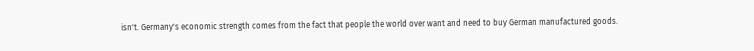isn't. Germany's economic strength comes from the fact that people the world over want and need to buy German manufactured goods.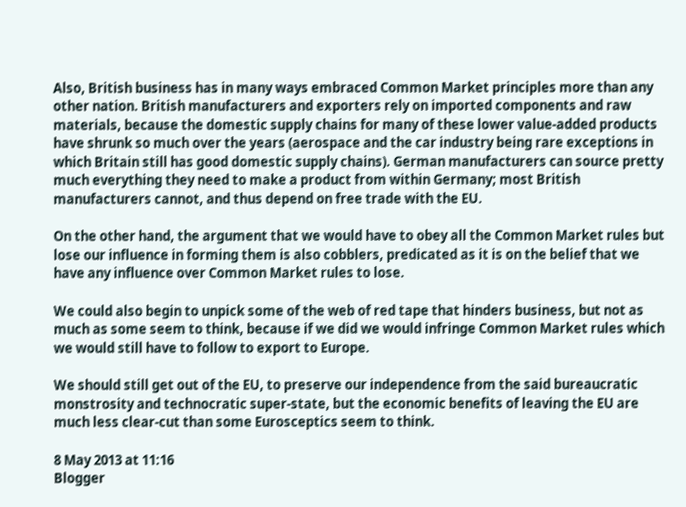Also, British business has in many ways embraced Common Market principles more than any other nation. British manufacturers and exporters rely on imported components and raw materials, because the domestic supply chains for many of these lower value-added products have shrunk so much over the years (aerospace and the car industry being rare exceptions in which Britain still has good domestic supply chains). German manufacturers can source pretty much everything they need to make a product from within Germany; most British manufacturers cannot, and thus depend on free trade with the EU.

On the other hand, the argument that we would have to obey all the Common Market rules but lose our influence in forming them is also cobblers, predicated as it is on the belief that we have any influence over Common Market rules to lose.

We could also begin to unpick some of the web of red tape that hinders business, but not as much as some seem to think, because if we did we would infringe Common Market rules which we would still have to follow to export to Europe.

We should still get out of the EU, to preserve our independence from the said bureaucratic monstrosity and technocratic super-state, but the economic benefits of leaving the EU are much less clear-cut than some Eurosceptics seem to think.

8 May 2013 at 11:16
Blogger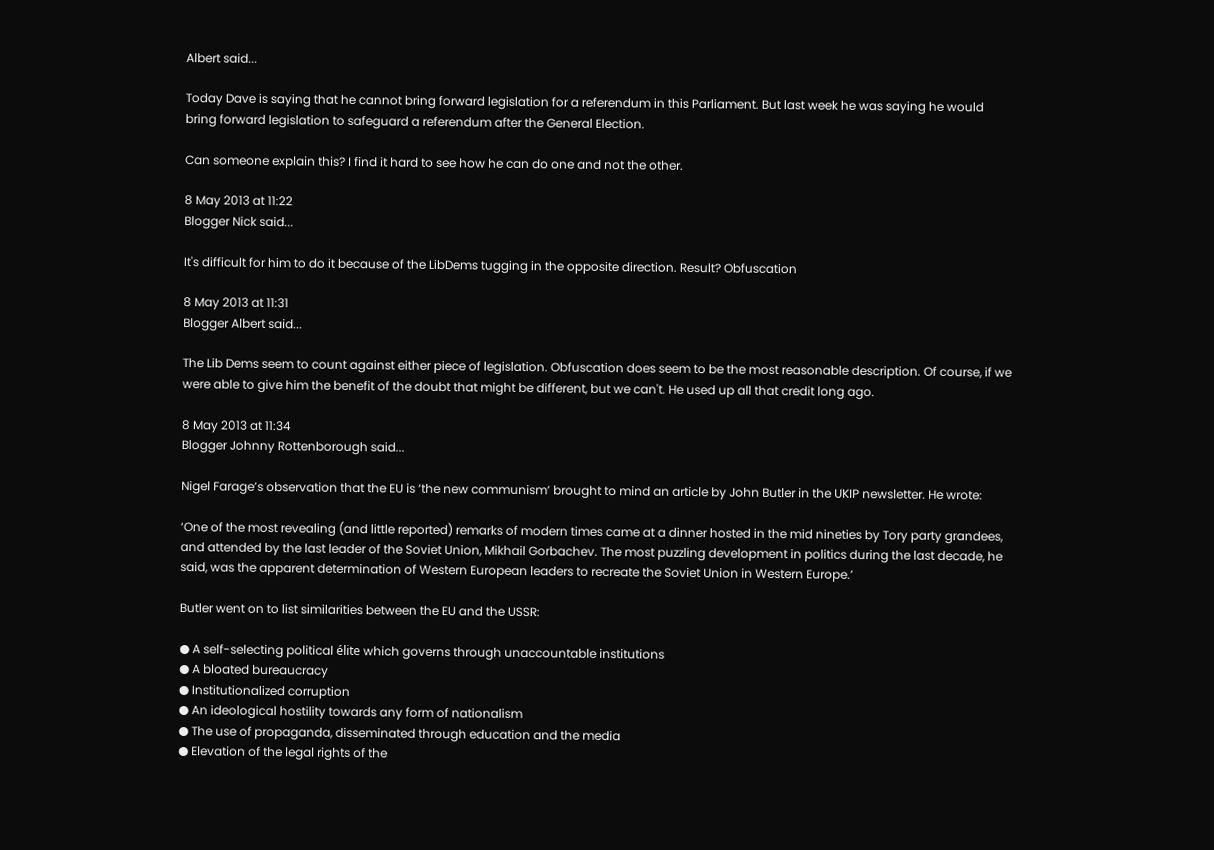Albert said...

Today Dave is saying that he cannot bring forward legislation for a referendum in this Parliament. But last week he was saying he would bring forward legislation to safeguard a referendum after the General Election.

Can someone explain this? I find it hard to see how he can do one and not the other.

8 May 2013 at 11:22
Blogger Nick said...

It's difficult for him to do it because of the LibDems tugging in the opposite direction. Result? Obfuscation

8 May 2013 at 11:31
Blogger Albert said...

The Lib Dems seem to count against either piece of legislation. Obfuscation does seem to be the most reasonable description. Of course, if we were able to give him the benefit of the doubt that might be different, but we can't. He used up all that credit long ago.

8 May 2013 at 11:34
Blogger Johnny Rottenborough said...

Nigel Farage’s observation that the EU is ‘the new communism’ brought to mind an article by John Butler in the UKIP newsletter. He wrote:

‘One of the most revealing (and little reported) remarks of modern times came at a dinner hosted in the mid nineties by Tory party grandees, and attended by the last leader of the Soviet Union, Mikhail Gorbachev. The most puzzling development in politics during the last decade, he said, was the apparent determination of Western European leaders to recreate the Soviet Union in Western Europe.’

Butler went on to list similarities between the EU and the USSR:

● A self-selecting political élite which governs through unaccountable institutions
● A bloated bureaucracy
● Institutionalized corruption
● An ideological hostility towards any form of nationalism
● The use of propaganda, disseminated through education and the media
● Elevation of the legal rights of the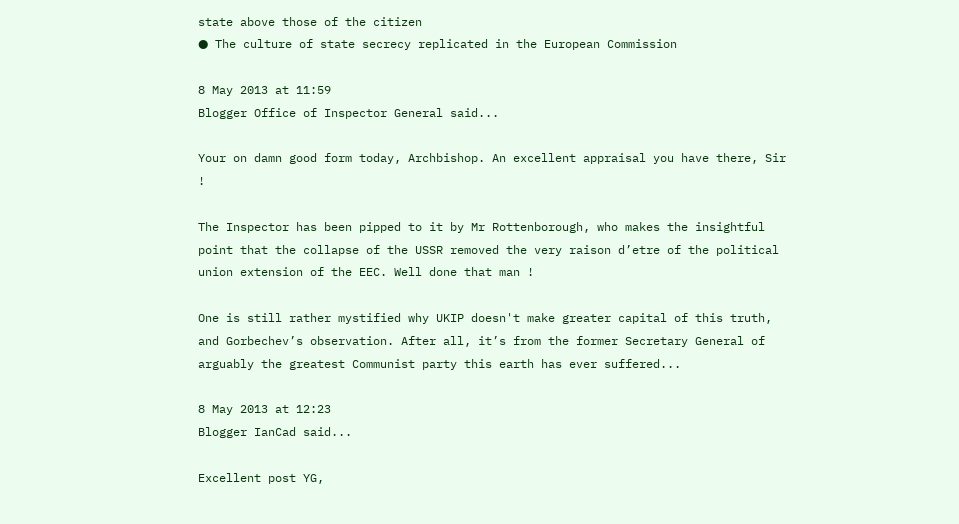state above those of the citizen
● The culture of state secrecy replicated in the European Commission

8 May 2013 at 11:59
Blogger Office of Inspector General said...

Your on damn good form today, Archbishop. An excellent appraisal you have there, Sir !

The Inspector has been pipped to it by Mr Rottenborough, who makes the insightful point that the collapse of the USSR removed the very raison d’etre of the political union extension of the EEC. Well done that man !

One is still rather mystified why UKIP doesn't make greater capital of this truth, and Gorbechev’s observation. After all, it’s from the former Secretary General of arguably the greatest Communist party this earth has ever suffered...

8 May 2013 at 12:23
Blogger IanCad said...

Excellent post YG,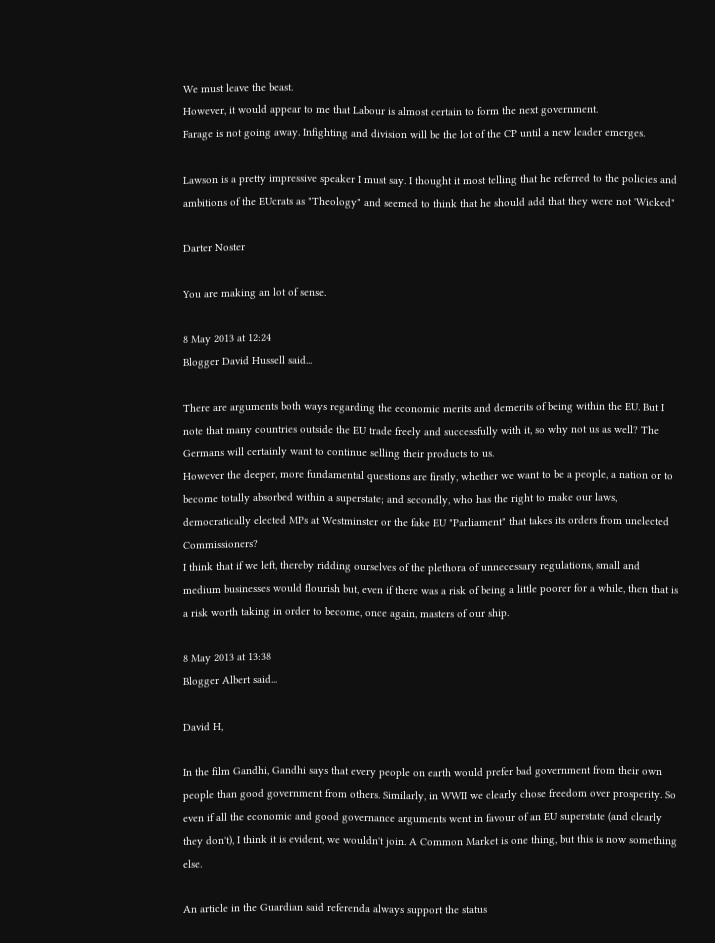We must leave the beast.
However, it would appear to me that Labour is almost certain to form the next government.
Farage is not going away. Infighting and division will be the lot of the CP until a new leader emerges.

Lawson is a pretty impressive speaker I must say. I thought it most telling that he referred to the policies and ambitions of the EUcrats as "Theology" and seemed to think that he should add that they were not 'Wicked"

Darter Noster

You are making an lot of sense.

8 May 2013 at 12:24
Blogger David Hussell said...

There are arguments both ways regarding the economic merits and demerits of being within the EU. But I note that many countries outside the EU trade freely and successfully with it, so why not us as well? The Germans will certainly want to continue selling their products to us.
However the deeper, more fundamental questions are firstly, whether we want to be a people, a nation or to become totally absorbed within a superstate; and secondly, who has the right to make our laws, democratically elected MPs at Westminster or the fake EU "Parliament" that takes its orders from unelected Commissioners?
I think that if we left, thereby ridding ourselves of the plethora of unnecessary regulations, small and medium businesses would flourish but, even if there was a risk of being a little poorer for a while, then that is a risk worth taking in order to become, once again, masters of our ship.

8 May 2013 at 13:38
Blogger Albert said...

David H,

In the film Gandhi, Gandhi says that every people on earth would prefer bad government from their own people than good government from others. Similarly, in WWII we clearly chose freedom over prosperity. So even if all the economic and good governance arguments went in favour of an EU superstate (and clearly they don't), I think it is evident, we wouldn't join. A Common Market is one thing, but this is now something else.

An article in the Guardian said referenda always support the status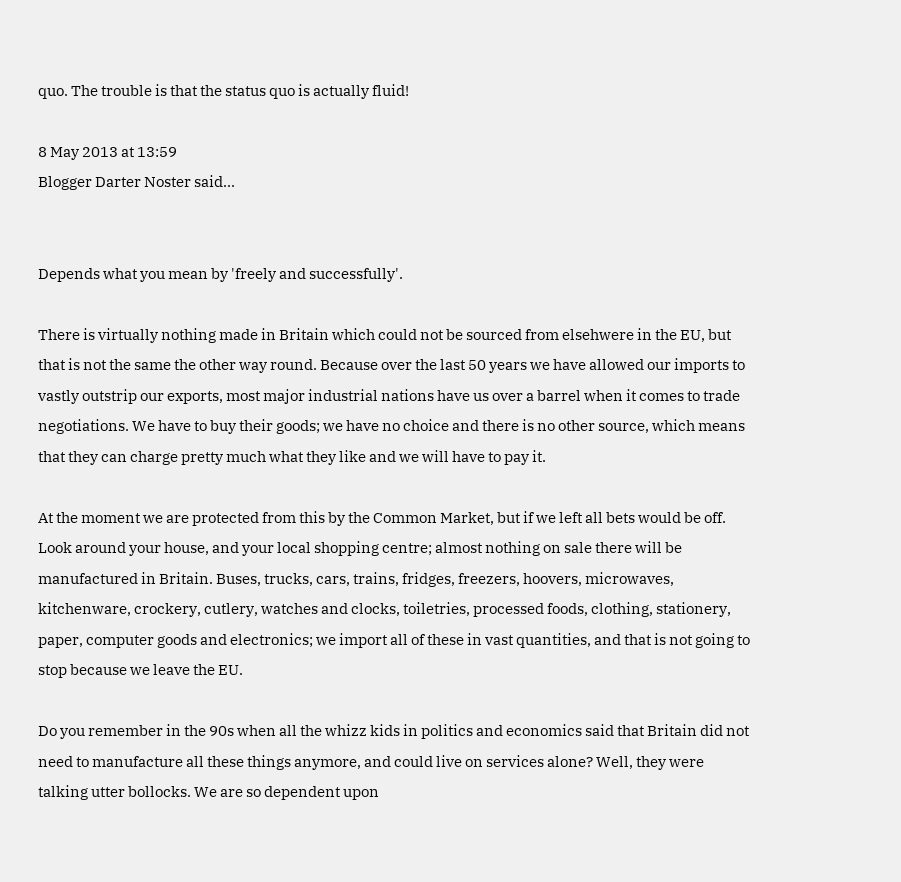quo. The trouble is that the status quo is actually fluid!

8 May 2013 at 13:59
Blogger Darter Noster said...


Depends what you mean by 'freely and successfully'.

There is virtually nothing made in Britain which could not be sourced from elsehwere in the EU, but that is not the same the other way round. Because over the last 50 years we have allowed our imports to vastly outstrip our exports, most major industrial nations have us over a barrel when it comes to trade negotiations. We have to buy their goods; we have no choice and there is no other source, which means that they can charge pretty much what they like and we will have to pay it.

At the moment we are protected from this by the Common Market, but if we left all bets would be off. Look around your house, and your local shopping centre; almost nothing on sale there will be manufactured in Britain. Buses, trucks, cars, trains, fridges, freezers, hoovers, microwaves, kitchenware, crockery, cutlery, watches and clocks, toiletries, processed foods, clothing, stationery, paper, computer goods and electronics; we import all of these in vast quantities, and that is not going to stop because we leave the EU.

Do you remember in the 90s when all the whizz kids in politics and economics said that Britain did not need to manufacture all these things anymore, and could live on services alone? Well, they were talking utter bollocks. We are so dependent upon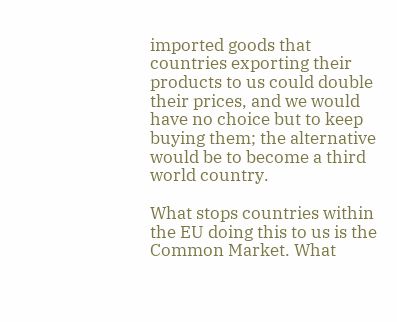imported goods that countries exporting their products to us could double their prices, and we would have no choice but to keep buying them; the alternative would be to become a third world country.

What stops countries within the EU doing this to us is the Common Market. What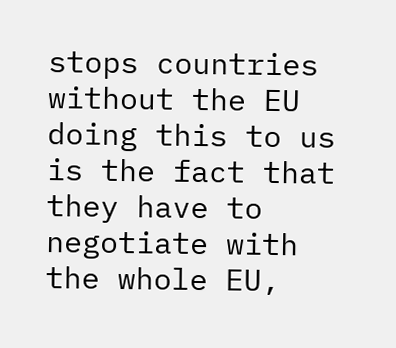stops countries without the EU doing this to us is the fact that they have to negotiate with the whole EU,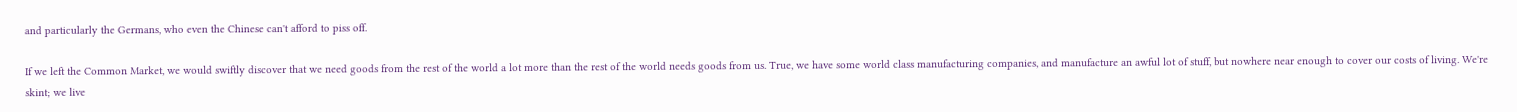and particularly the Germans, who even the Chinese can't afford to piss off.

If we left the Common Market, we would swiftly discover that we need goods from the rest of the world a lot more than the rest of the world needs goods from us. True, we have some world class manufacturing companies, and manufacture an awful lot of stuff, but nowhere near enough to cover our costs of living. We're skint; we live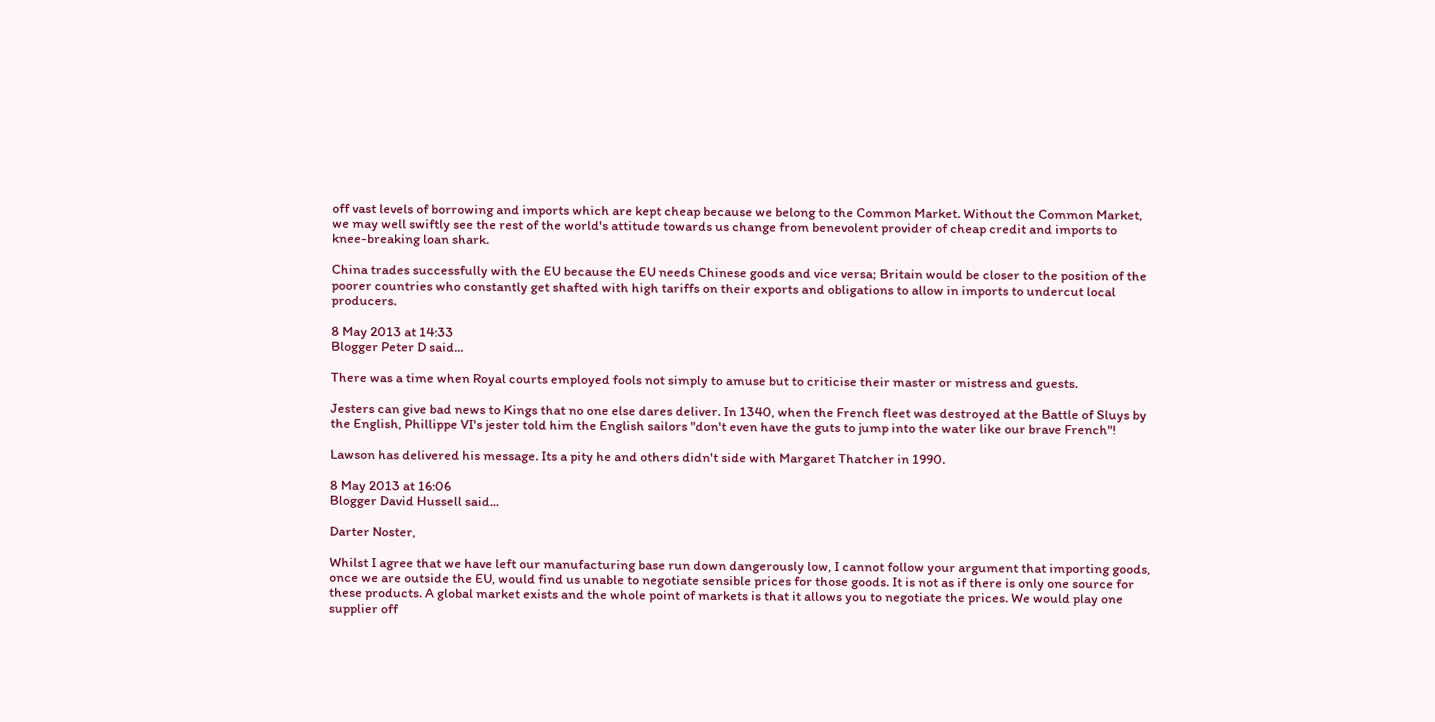off vast levels of borrowing and imports which are kept cheap because we belong to the Common Market. Without the Common Market, we may well swiftly see the rest of the world's attitude towards us change from benevolent provider of cheap credit and imports to knee-breaking loan shark.

China trades successfully with the EU because the EU needs Chinese goods and vice versa; Britain would be closer to the position of the poorer countries who constantly get shafted with high tariffs on their exports and obligations to allow in imports to undercut local producers.

8 May 2013 at 14:33
Blogger Peter D said...

There was a time when Royal courts employed fools not simply to amuse but to criticise their master or mistress and guests.

Jesters can give bad news to Kings that no one else dares deliver. In 1340, when the French fleet was destroyed at the Battle of Sluys by the English, Phillippe VI's jester told him the English sailors "don't even have the guts to jump into the water like our brave French"!

Lawson has delivered his message. Its a pity he and others didn't side with Margaret Thatcher in 1990.

8 May 2013 at 16:06
Blogger David Hussell said...

Darter Noster,

Whilst I agree that we have left our manufacturing base run down dangerously low, I cannot follow your argument that importing goods, once we are outside the EU, would find us unable to negotiate sensible prices for those goods. It is not as if there is only one source for these products. A global market exists and the whole point of markets is that it allows you to negotiate the prices. We would play one supplier off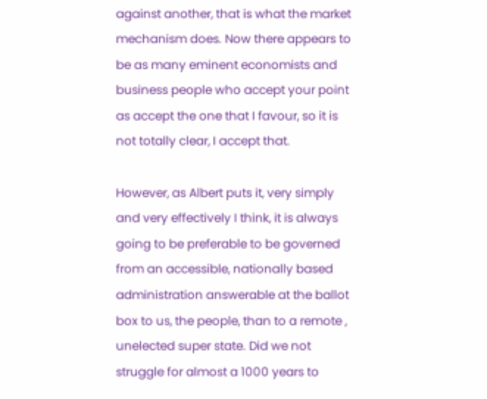against another, that is what the market mechanism does. Now there appears to be as many eminent economists and business people who accept your point as accept the one that I favour, so it is not totally clear, I accept that.

However, as Albert puts it, very simply and very effectively I think, it is always going to be preferable to be governed from an accessible, nationally based administration answerable at the ballot box to us, the people, than to a remote , unelected super state. Did we not struggle for almost a 1000 years to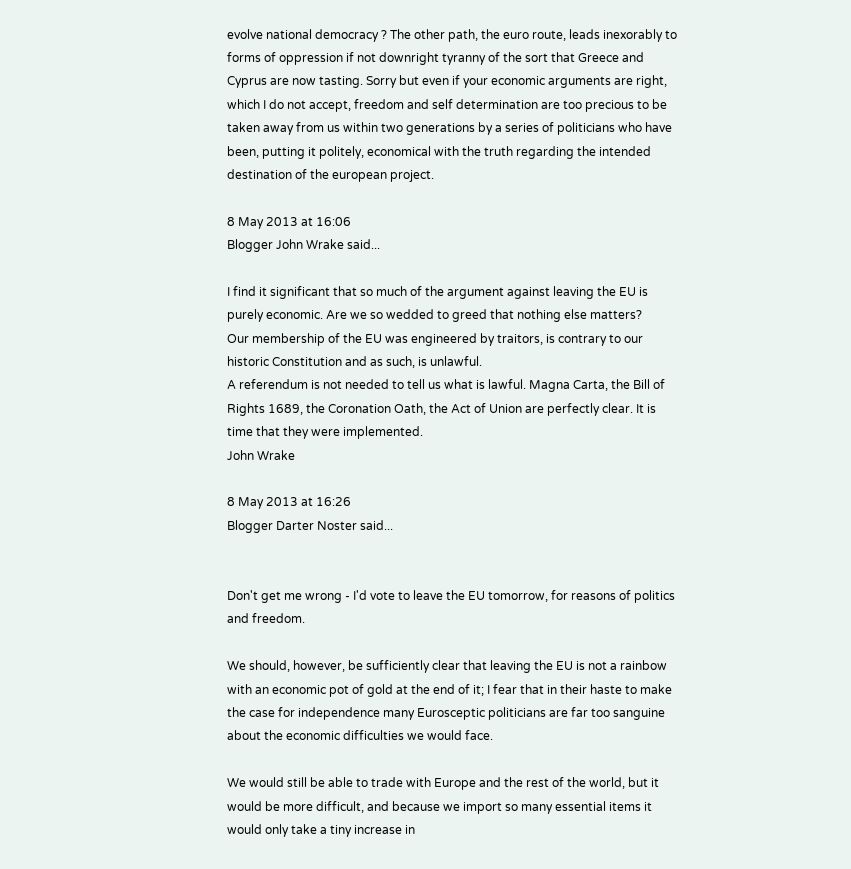evolve national democracy ? The other path, the euro route, leads inexorably to forms of oppression if not downright tyranny of the sort that Greece and Cyprus are now tasting. Sorry but even if your economic arguments are right, which I do not accept, freedom and self determination are too precious to be taken away from us within two generations by a series of politicians who have been, putting it politely, economical with the truth regarding the intended destination of the european project.

8 May 2013 at 16:06
Blogger John Wrake said...

I find it significant that so much of the argument against leaving the EU is purely economic. Are we so wedded to greed that nothing else matters?
Our membership of the EU was engineered by traitors, is contrary to our historic Constitution and as such, is unlawful.
A referendum is not needed to tell us what is lawful. Magna Carta, the Bill of Rights 1689, the Coronation Oath, the Act of Union are perfectly clear. It is time that they were implemented.
John Wrake

8 May 2013 at 16:26
Blogger Darter Noster said...


Don't get me wrong - I'd vote to leave the EU tomorrow, for reasons of politics and freedom.

We should, however, be sufficiently clear that leaving the EU is not a rainbow with an economic pot of gold at the end of it; I fear that in their haste to make the case for independence many Eurosceptic politicians are far too sanguine about the economic difficulties we would face.

We would still be able to trade with Europe and the rest of the world, but it would be more difficult, and because we import so many essential items it would only take a tiny increase in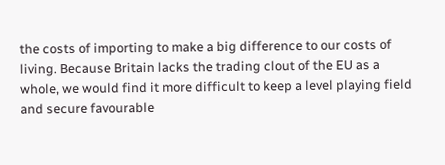the costs of importing to make a big difference to our costs of living. Because Britain lacks the trading clout of the EU as a whole, we would find it more difficult to keep a level playing field and secure favourable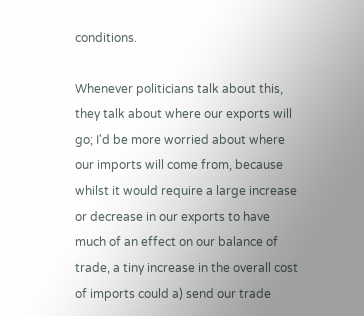conditions.

Whenever politicians talk about this, they talk about where our exports will go; I'd be more worried about where our imports will come from, because whilst it would require a large increase or decrease in our exports to have much of an effect on our balance of trade, a tiny increase in the overall cost of imports could a) send our trade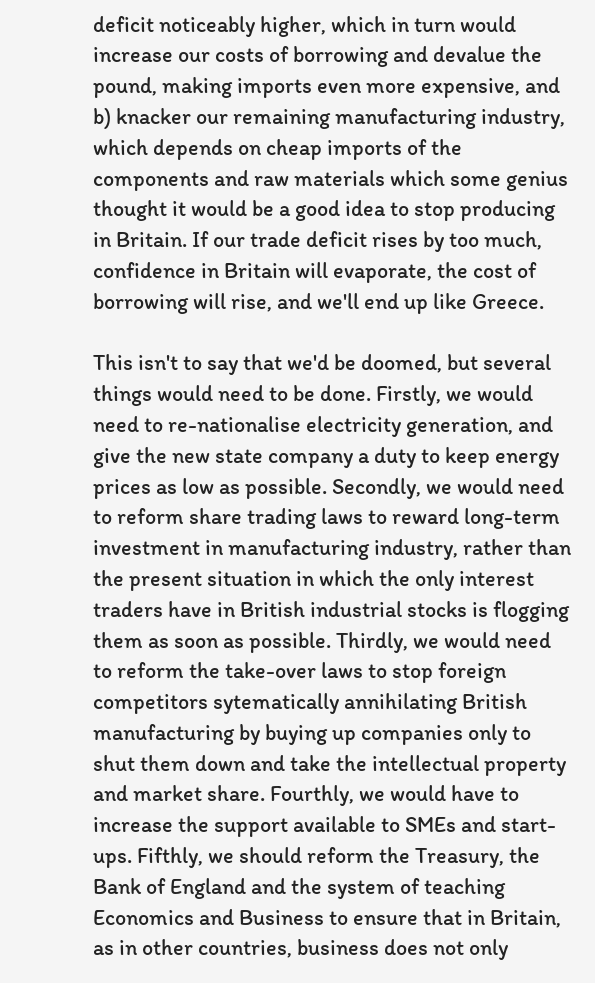deficit noticeably higher, which in turn would increase our costs of borrowing and devalue the pound, making imports even more expensive, and b) knacker our remaining manufacturing industry, which depends on cheap imports of the components and raw materials which some genius thought it would be a good idea to stop producing in Britain. If our trade deficit rises by too much, confidence in Britain will evaporate, the cost of borrowing will rise, and we'll end up like Greece.

This isn't to say that we'd be doomed, but several things would need to be done. Firstly, we would need to re-nationalise electricity generation, and give the new state company a duty to keep energy prices as low as possible. Secondly, we would need to reform share trading laws to reward long-term investment in manufacturing industry, rather than the present situation in which the only interest traders have in British industrial stocks is flogging them as soon as possible. Thirdly, we would need to reform the take-over laws to stop foreign competitors sytematically annihilating British manufacturing by buying up companies only to shut them down and take the intellectual property and market share. Fourthly, we would have to increase the support available to SMEs and start-ups. Fifthly, we should reform the Treasury, the Bank of England and the system of teaching Economics and Business to ensure that in Britain, as in other countries, business does not only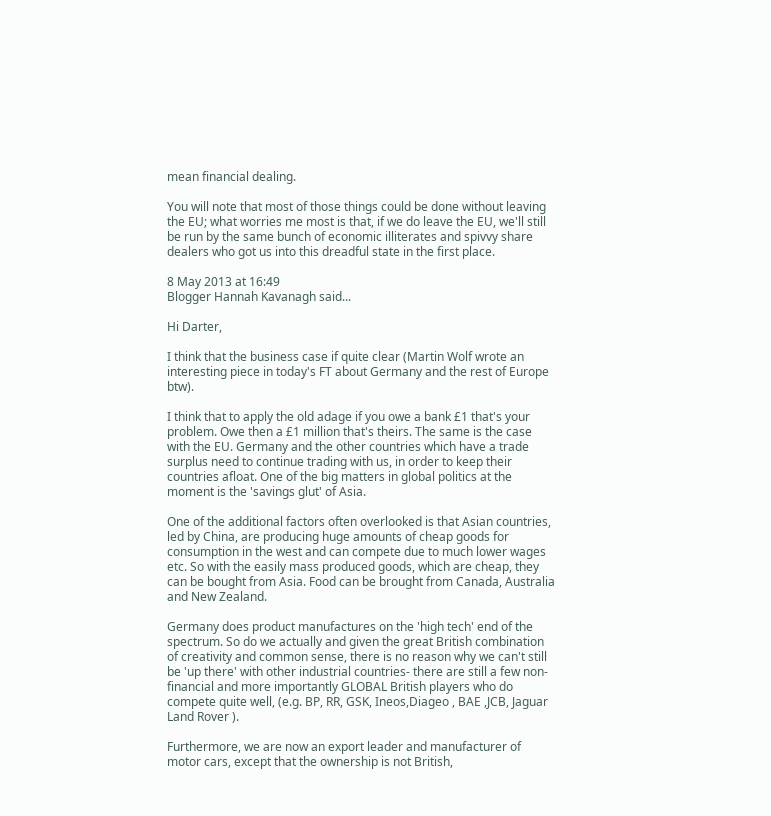mean financial dealing.

You will note that most of those things could be done without leaving the EU; what worries me most is that, if we do leave the EU, we'll still be run by the same bunch of economic illiterates and spivvy share dealers who got us into this dreadful state in the first place.

8 May 2013 at 16:49
Blogger Hannah Kavanagh said...

Hi Darter,

I think that the business case if quite clear (Martin Wolf wrote an interesting piece in today's FT about Germany and the rest of Europe btw).

I think that to apply the old adage if you owe a bank £1 that's your problem. Owe then a £1 million that's theirs. The same is the case with the EU. Germany and the other countries which have a trade surplus need to continue trading with us, in order to keep their countries afloat. One of the big matters in global politics at the moment is the 'savings glut' of Asia.

One of the additional factors often overlooked is that Asian countries, led by China, are producing huge amounts of cheap goods for consumption in the west and can compete due to much lower wages etc. So with the easily mass produced goods, which are cheap, they can be bought from Asia. Food can be brought from Canada, Australia and New Zealand.

Germany does product manufactures on the 'high tech' end of the spectrum. So do we actually and given the great British combination of creativity and common sense, there is no reason why we can't still be 'up there' with other industrial countries- there are still a few non-financial and more importantly GLOBAL British players who do compete quite well, (e.g. BP, RR, GSK, Ineos,Diageo , BAE ,JCB, Jaguar Land Rover ).

Furthermore, we are now an export leader and manufacturer of motor cars, except that the ownership is not British,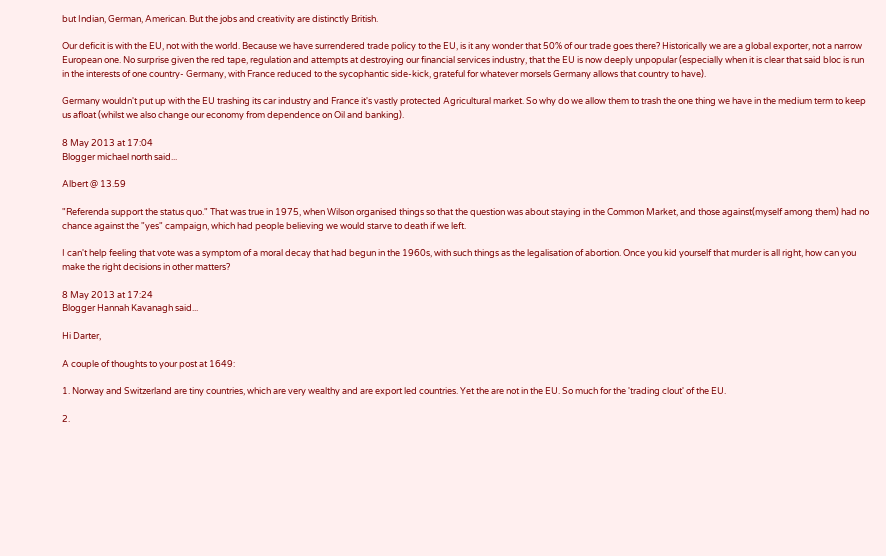but Indian, German, American. But the jobs and creativity are distinctly British.

Our deficit is with the EU, not with the world. Because we have surrendered trade policy to the EU, is it any wonder that 50% of our trade goes there? Historically we are a global exporter, not a narrow European one. No surprise given the red tape, regulation and attempts at destroying our financial services industry, that the EU is now deeply unpopular (especially when it is clear that said bloc is run in the interests of one country- Germany, with France reduced to the sycophantic side-kick, grateful for whatever morsels Germany allows that country to have).

Germany wouldn't put up with the EU trashing its car industry and France it's vastly protected Agricultural market. So why do we allow them to trash the one thing we have in the medium term to keep us afloat (whilst we also change our economy from dependence on Oil and banking).

8 May 2013 at 17:04
Blogger michael north said...

Albert @ 13.59

"Referenda support the status quo." That was true in 1975, when Wilson organised things so that the question was about staying in the Common Market, and those against(myself among them) had no chance against the "yes" campaign, which had people believing we would starve to death if we left.

I can't help feeling that vote was a symptom of a moral decay that had begun in the 1960s, with such things as the legalisation of abortion. Once you kid yourself that murder is all right, how can you make the right decisions in other matters?

8 May 2013 at 17:24
Blogger Hannah Kavanagh said...

Hi Darter,

A couple of thoughts to your post at 1649:

1. Norway and Switzerland are tiny countries, which are very wealthy and are export led countries. Yet the are not in the EU. So much for the 'trading clout' of the EU.

2.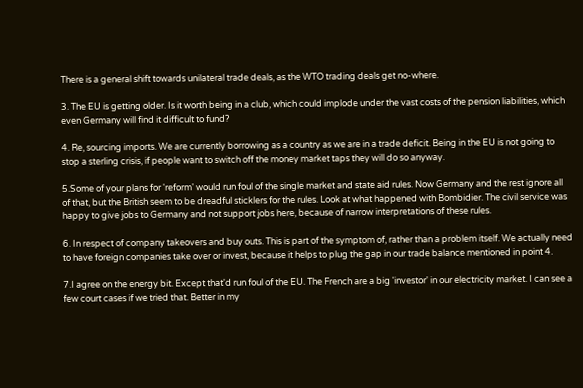There is a general shift towards unilateral trade deals, as the WTO trading deals get no-where.

3. The EU is getting older. Is it worth being in a club, which could implode under the vast costs of the pension liabilities, which even Germany will find it difficult to fund?

4. Re, sourcing imports. We are currently borrowing as a country as we are in a trade deficit. Being in the EU is not going to stop a sterling crisis, if people want to switch off the money market taps they will do so anyway.

5.Some of your plans for 'reform' would run foul of the single market and state aid rules. Now Germany and the rest ignore all of that, but the British seem to be dreadful sticklers for the rules. Look at what happened with Bombidier. The civil service was happy to give jobs to Germany and not support jobs here, because of narrow interpretations of these rules.

6. In respect of company takeovers and buy outs. This is part of the symptom of, rather than a problem itself. We actually need to have foreign companies take over or invest, because it helps to plug the gap in our trade balance mentioned in point 4.

7.I agree on the energy bit. Except that'd run foul of the EU. The French are a big 'investor' in our electricity market. I can see a few court cases if we tried that. Better in my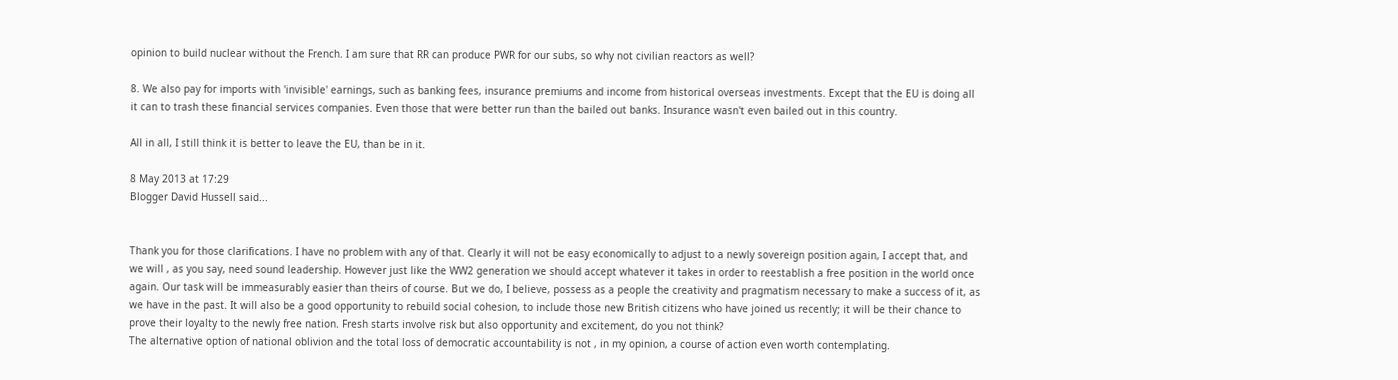opinion to build nuclear without the French. I am sure that RR can produce PWR for our subs, so why not civilian reactors as well?

8. We also pay for imports with 'invisible' earnings, such as banking fees, insurance premiums and income from historical overseas investments. Except that the EU is doing all it can to trash these financial services companies. Even those that were better run than the bailed out banks. Insurance wasn't even bailed out in this country.

All in all, I still think it is better to leave the EU, than be in it.

8 May 2013 at 17:29
Blogger David Hussell said...


Thank you for those clarifications. I have no problem with any of that. Clearly it will not be easy economically to adjust to a newly sovereign position again, I accept that, and we will , as you say, need sound leadership. However just like the WW2 generation we should accept whatever it takes in order to reestablish a free position in the world once again. Our task will be immeasurably easier than theirs of course. But we do, I believe, possess as a people the creativity and pragmatism necessary to make a success of it, as we have in the past. It will also be a good opportunity to rebuild social cohesion, to include those new British citizens who have joined us recently; it will be their chance to prove their loyalty to the newly free nation. Fresh starts involve risk but also opportunity and excitement, do you not think?
The alternative option of national oblivion and the total loss of democratic accountability is not , in my opinion, a course of action even worth contemplating.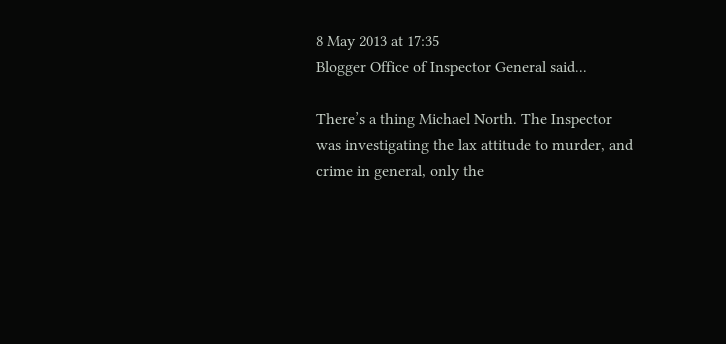8 May 2013 at 17:35
Blogger Office of Inspector General said...

There’s a thing Michael North. The Inspector was investigating the lax attitude to murder, and crime in general, only the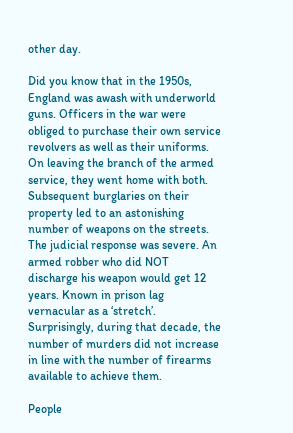other day.

Did you know that in the 1950s, England was awash with underworld guns. Officers in the war were obliged to purchase their own service revolvers as well as their uniforms. On leaving the branch of the armed service, they went home with both. Subsequent burglaries on their property led to an astonishing number of weapons on the streets. The judicial response was severe. An armed robber who did NOT discharge his weapon would get 12 years. Known in prison lag vernacular as a ‘stretch’. Surprisingly, during that decade, the number of murders did not increase in line with the number of firearms available to achieve them.

People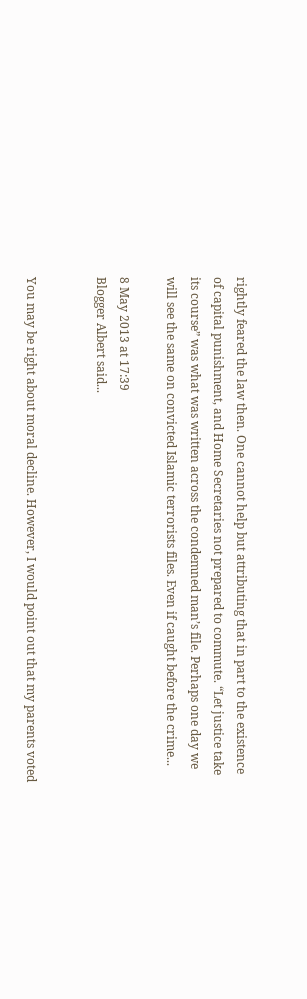rightly feared the law then. One cannot help but attributing that in part to the existence of capital punishment, and Home Secretaries not prepared to commute. “Let justice take its course” was what was written across the condemned man’s file. Perhaps one day we will see the same on convicted Islamic terrorists files. Even if caught before the crime...

8 May 2013 at 17:39
Blogger Albert said...


You may be right about moral decline. However, I would point out that my parents voted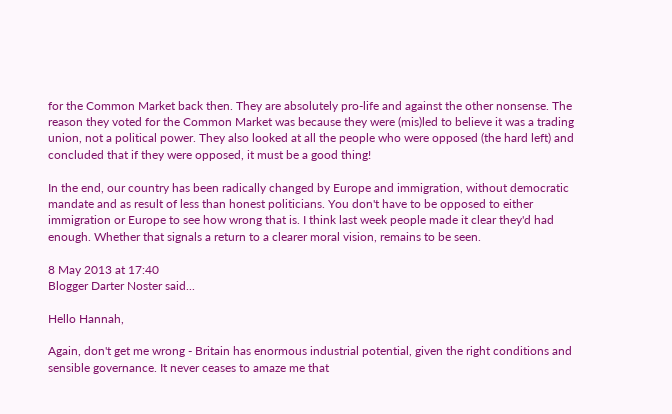for the Common Market back then. They are absolutely pro-life and against the other nonsense. The reason they voted for the Common Market was because they were (mis)led to believe it was a trading union, not a political power. They also looked at all the people who were opposed (the hard left) and concluded that if they were opposed, it must be a good thing!

In the end, our country has been radically changed by Europe and immigration, without democratic mandate and as result of less than honest politicians. You don't have to be opposed to either immigration or Europe to see how wrong that is. I think last week people made it clear they'd had enough. Whether that signals a return to a clearer moral vision, remains to be seen.

8 May 2013 at 17:40
Blogger Darter Noster said...

Hello Hannah,

Again, don't get me wrong - Britain has enormous industrial potential, given the right conditions and sensible governance. It never ceases to amaze me that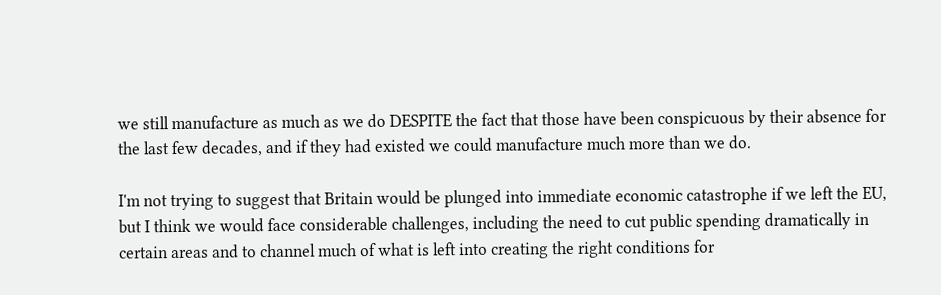we still manufacture as much as we do DESPITE the fact that those have been conspicuous by their absence for the last few decades, and if they had existed we could manufacture much more than we do.

I'm not trying to suggest that Britain would be plunged into immediate economic catastrophe if we left the EU, but I think we would face considerable challenges, including the need to cut public spending dramatically in certain areas and to channel much of what is left into creating the right conditions for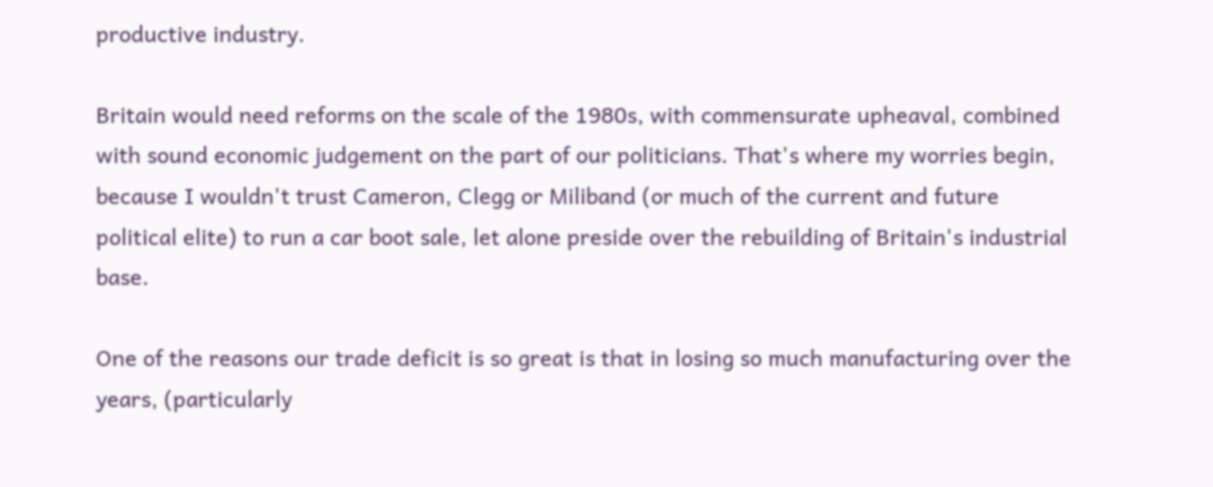productive industry.

Britain would need reforms on the scale of the 1980s, with commensurate upheaval, combined with sound economic judgement on the part of our politicians. That's where my worries begin, because I wouldn't trust Cameron, Clegg or Miliband (or much of the current and future political elite) to run a car boot sale, let alone preside over the rebuilding of Britain's industrial base.

One of the reasons our trade deficit is so great is that in losing so much manufacturing over the years, (particularly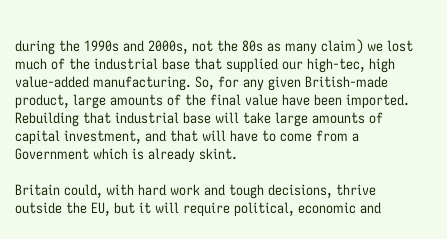during the 1990s and 2000s, not the 80s as many claim) we lost much of the industrial base that supplied our high-tec, high value-added manufacturing. So, for any given British-made product, large amounts of the final value have been imported. Rebuilding that industrial base will take large amounts of capital investment, and that will have to come from a Government which is already skint.

Britain could, with hard work and tough decisions, thrive outside the EU, but it will require political, economic and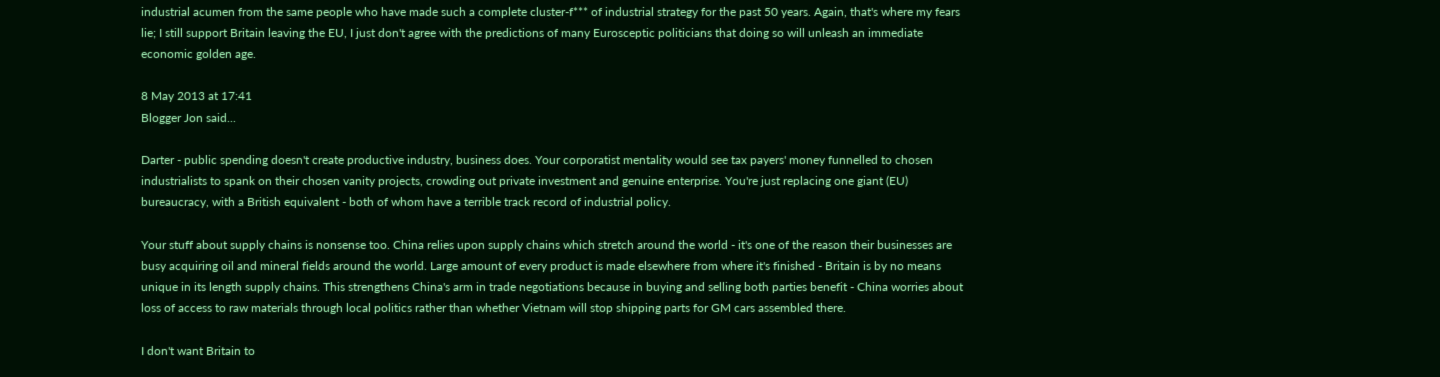industrial acumen from the same people who have made such a complete cluster-f*** of industrial strategy for the past 50 years. Again, that's where my fears lie; I still support Britain leaving the EU, I just don't agree with the predictions of many Eurosceptic politicians that doing so will unleash an immediate economic golden age.

8 May 2013 at 17:41
Blogger Jon said...

Darter - public spending doesn't create productive industry, business does. Your corporatist mentality would see tax payers' money funnelled to chosen industrialists to spank on their chosen vanity projects, crowding out private investment and genuine enterprise. You're just replacing one giant (EU) bureaucracy, with a British equivalent - both of whom have a terrible track record of industrial policy.

Your stuff about supply chains is nonsense too. China relies upon supply chains which stretch around the world - it's one of the reason their businesses are busy acquiring oil and mineral fields around the world. Large amount of every product is made elsewhere from where it's finished - Britain is by no means unique in its length supply chains. This strengthens China's arm in trade negotiations because in buying and selling both parties benefit - China worries about loss of access to raw materials through local politics rather than whether Vietnam will stop shipping parts for GM cars assembled there.

I don't want Britain to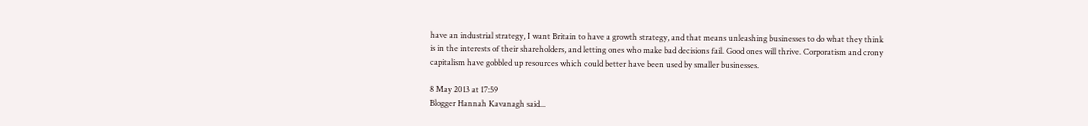have an industrial strategy, I want Britain to have a growth strategy, and that means unleashing businesses to do what they think is in the interests of their shareholders, and letting ones who make bad decisions fail. Good ones will thrive. Corporatism and crony capitalism have gobbled up resources which could better have been used by smaller businesses.

8 May 2013 at 17:59
Blogger Hannah Kavanagh said...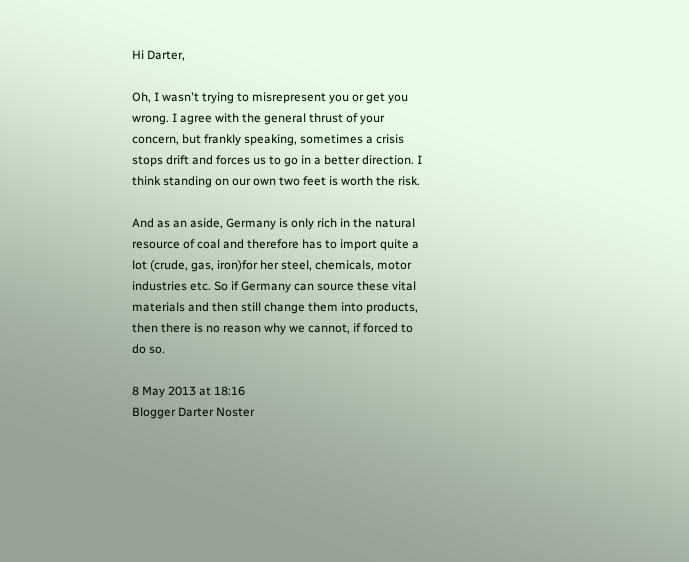Hi Darter,

Oh, I wasn't trying to misrepresent you or get you wrong. I agree with the general thrust of your concern, but frankly speaking, sometimes a crisis stops drift and forces us to go in a better direction. I think standing on our own two feet is worth the risk.

And as an aside, Germany is only rich in the natural resource of coal and therefore has to import quite a lot (crude, gas, iron)for her steel, chemicals, motor industries etc. So if Germany can source these vital materials and then still change them into products, then there is no reason why we cannot, if forced to do so.

8 May 2013 at 18:16
Blogger Darter Noster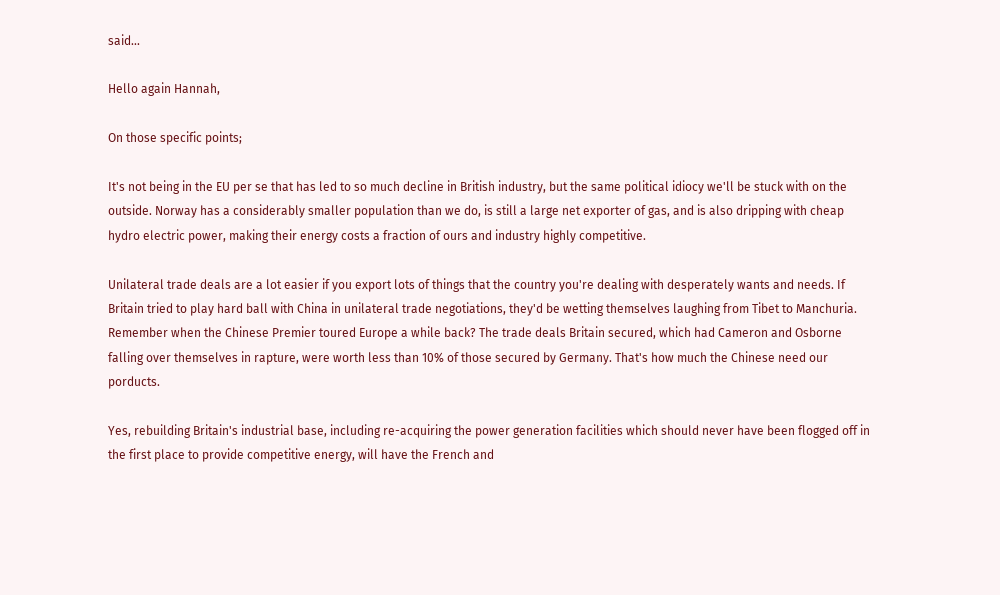said...

Hello again Hannah,

On those specific points;

It's not being in the EU per se that has led to so much decline in British industry, but the same political idiocy we'll be stuck with on the outside. Norway has a considerably smaller population than we do, is still a large net exporter of gas, and is also dripping with cheap hydro electric power, making their energy costs a fraction of ours and industry highly competitive.

Unilateral trade deals are a lot easier if you export lots of things that the country you're dealing with desperately wants and needs. If Britain tried to play hard ball with China in unilateral trade negotiations, they'd be wetting themselves laughing from Tibet to Manchuria. Remember when the Chinese Premier toured Europe a while back? The trade deals Britain secured, which had Cameron and Osborne falling over themselves in rapture, were worth less than 10% of those secured by Germany. That's how much the Chinese need our porducts.

Yes, rebuilding Britain's industrial base, including re-acquiring the power generation facilities which should never have been flogged off in the first place to provide competitive energy, will have the French and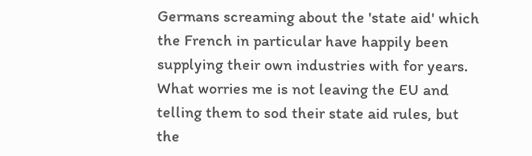Germans screaming about the 'state aid' which the French in particular have happily been supplying their own industries with for years. What worries me is not leaving the EU and telling them to sod their state aid rules, but the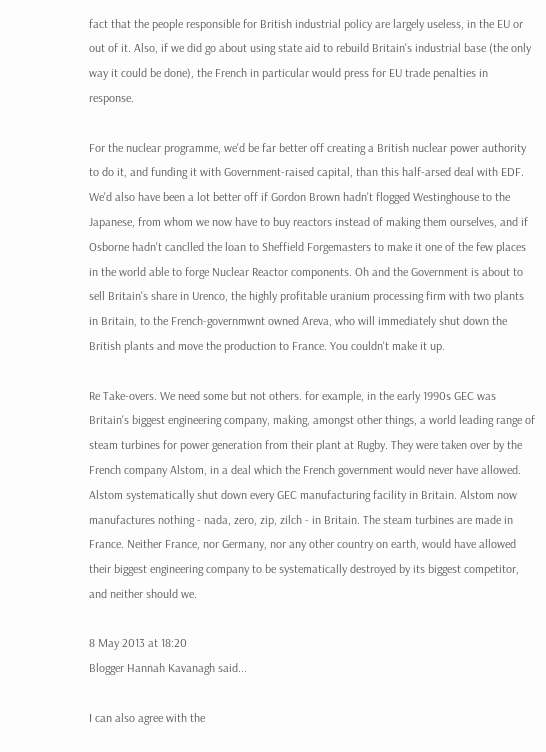fact that the people responsible for British industrial policy are largely useless, in the EU or out of it. Also, if we did go about using state aid to rebuild Britain's industrial base (the only way it could be done), the French in particular would press for EU trade penalties in response.

For the nuclear programme, we'd be far better off creating a British nuclear power authority to do it, and funding it with Government-raised capital, than this half-arsed deal with EDF. We'd also have been a lot better off if Gordon Brown hadn't flogged Westinghouse to the Japanese, from whom we now have to buy reactors instead of making them ourselves, and if Osborne hadn't canclled the loan to Sheffield Forgemasters to make it one of the few places in the world able to forge Nuclear Reactor components. Oh and the Government is about to sell Britain's share in Urenco, the highly profitable uranium processing firm with two plants in Britain, to the French-governmwnt owned Areva, who will immediately shut down the British plants and move the production to France. You couldn't make it up.

Re Take-overs. We need some but not others. for example, in the early 1990s GEC was Britain's biggest engineering company, making, amongst other things, a world leading range of steam turbines for power generation from their plant at Rugby. They were taken over by the French company Alstom, in a deal which the French government would never have allowed. Alstom systematically shut down every GEC manufacturing facility in Britain. Alstom now manufactures nothing - nada, zero, zip, zilch - in Britain. The steam turbines are made in France. Neither France, nor Germany, nor any other country on earth, would have allowed their biggest engineering company to be systematically destroyed by its biggest competitor, and neither should we.

8 May 2013 at 18:20
Blogger Hannah Kavanagh said...

I can also agree with the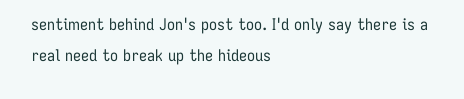sentiment behind Jon's post too. I'd only say there is a real need to break up the hideous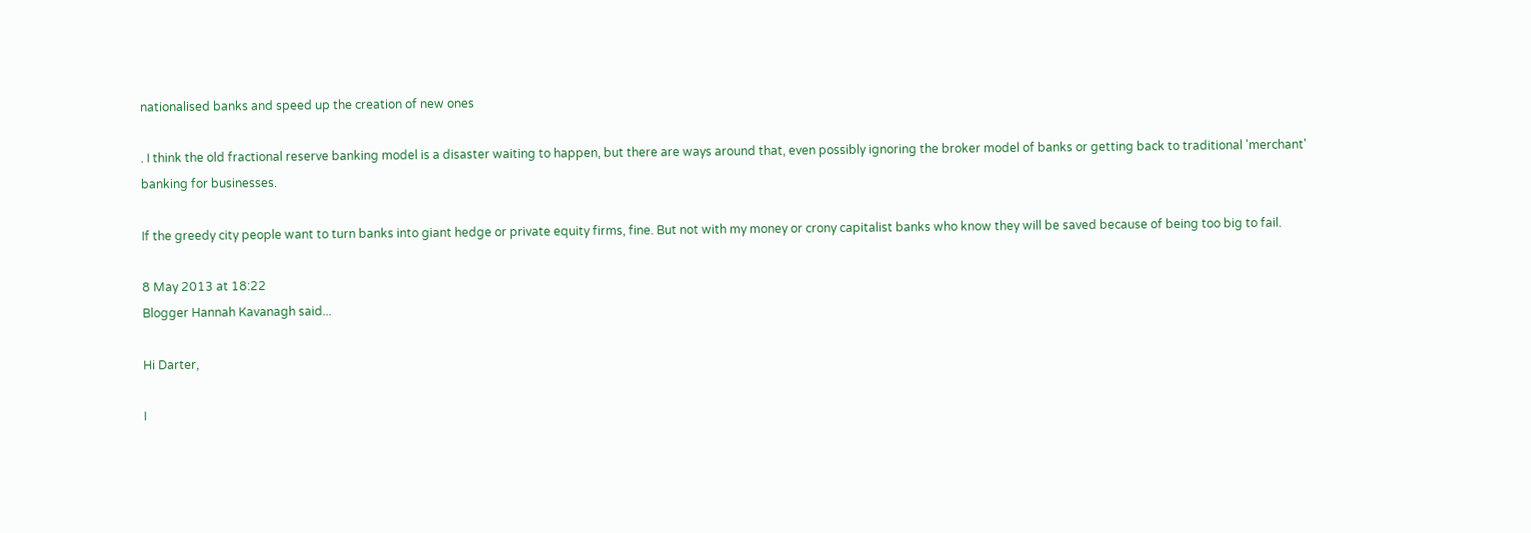nationalised banks and speed up the creation of new ones

. I think the old fractional reserve banking model is a disaster waiting to happen, but there are ways around that, even possibly ignoring the broker model of banks or getting back to traditional 'merchant' banking for businesses.

If the greedy city people want to turn banks into giant hedge or private equity firms, fine. But not with my money or crony capitalist banks who know they will be saved because of being too big to fail.

8 May 2013 at 18:22
Blogger Hannah Kavanagh said...

Hi Darter,

I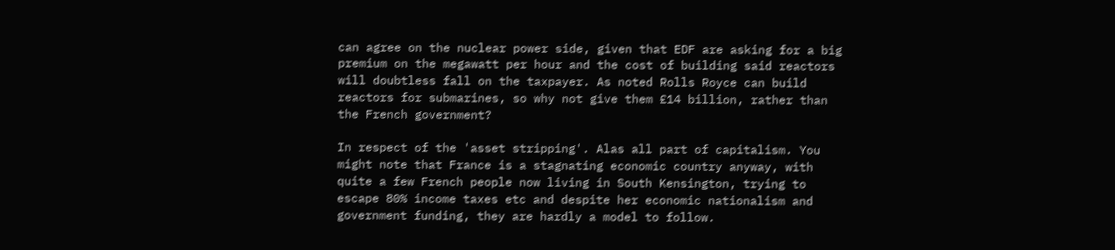can agree on the nuclear power side, given that EDF are asking for a big premium on the megawatt per hour and the cost of building said reactors will doubtless fall on the taxpayer. As noted Rolls Royce can build reactors for submarines, so why not give them £14 billion, rather than the French government?

In respect of the 'asset stripping'. Alas all part of capitalism. You might note that France is a stagnating economic country anyway, with quite a few French people now living in South Kensington, trying to escape 80% income taxes etc and despite her economic nationalism and government funding, they are hardly a model to follow.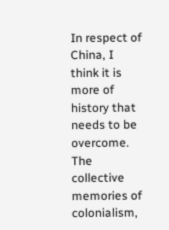In respect of China, I think it is more of history that needs to be overcome. The collective memories of colonialism,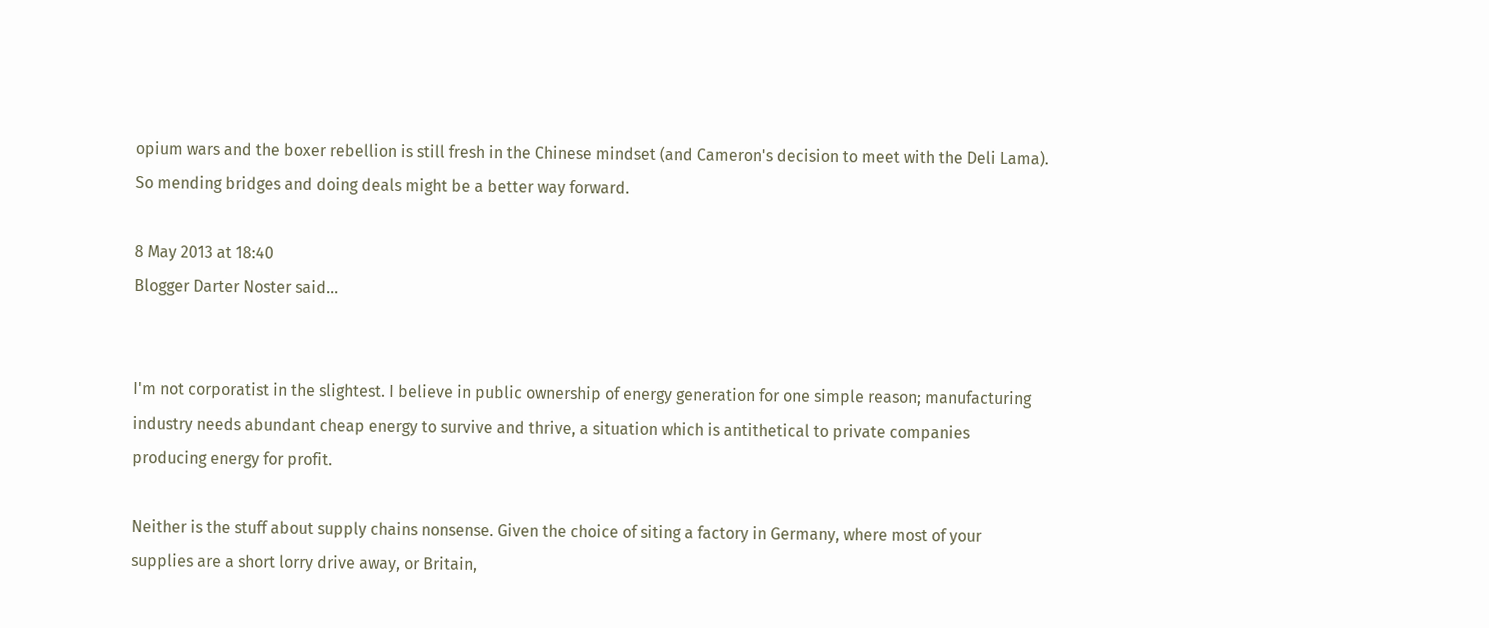opium wars and the boxer rebellion is still fresh in the Chinese mindset (and Cameron's decision to meet with the Deli Lama). So mending bridges and doing deals might be a better way forward.

8 May 2013 at 18:40
Blogger Darter Noster said...


I'm not corporatist in the slightest. I believe in public ownership of energy generation for one simple reason; manufacturing industry needs abundant cheap energy to survive and thrive, a situation which is antithetical to private companies producing energy for profit.

Neither is the stuff about supply chains nonsense. Given the choice of siting a factory in Germany, where most of your supplies are a short lorry drive away, or Britain,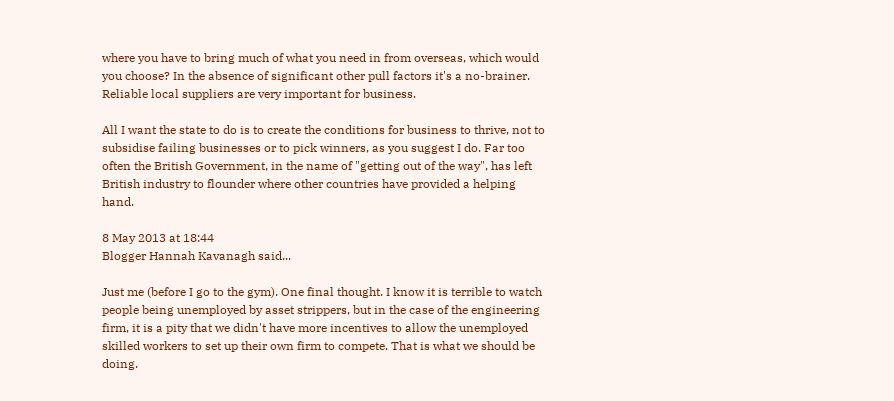where you have to bring much of what you need in from overseas, which would you choose? In the absence of significant other pull factors it's a no-brainer. Reliable local suppliers are very important for business.

All I want the state to do is to create the conditions for business to thrive, not to subsidise failing businesses or to pick winners, as you suggest I do. Far too often the British Government, in the name of "getting out of the way", has left British industry to flounder where other countries have provided a helping hand.

8 May 2013 at 18:44
Blogger Hannah Kavanagh said...

Just me (before I go to the gym). One final thought. I know it is terrible to watch people being unemployed by asset strippers, but in the case of the engineering firm, it is a pity that we didn't have more incentives to allow the unemployed skilled workers to set up their own firm to compete. That is what we should be doing.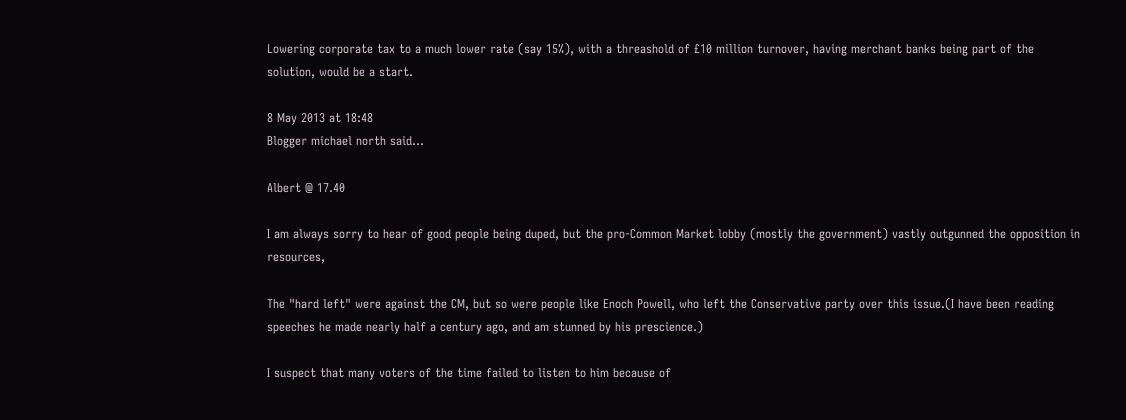Lowering corporate tax to a much lower rate (say 15%), with a threashold of £10 million turnover, having merchant banks being part of the solution, would be a start.

8 May 2013 at 18:48
Blogger michael north said...

Albert @ 17.40

I am always sorry to hear of good people being duped, but the pro-Common Market lobby (mostly the government) vastly outgunned the opposition in resources,

The "hard left" were against the CM, but so were people like Enoch Powell, who left the Conservative party over this issue.(I have been reading speeches he made nearly half a century ago, and am stunned by his prescience.)

I suspect that many voters of the time failed to listen to him because of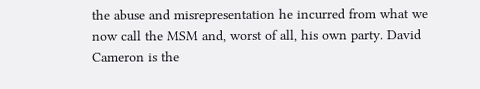the abuse and misrepresentation he incurred from what we now call the MSM and, worst of all, his own party. David Cameron is the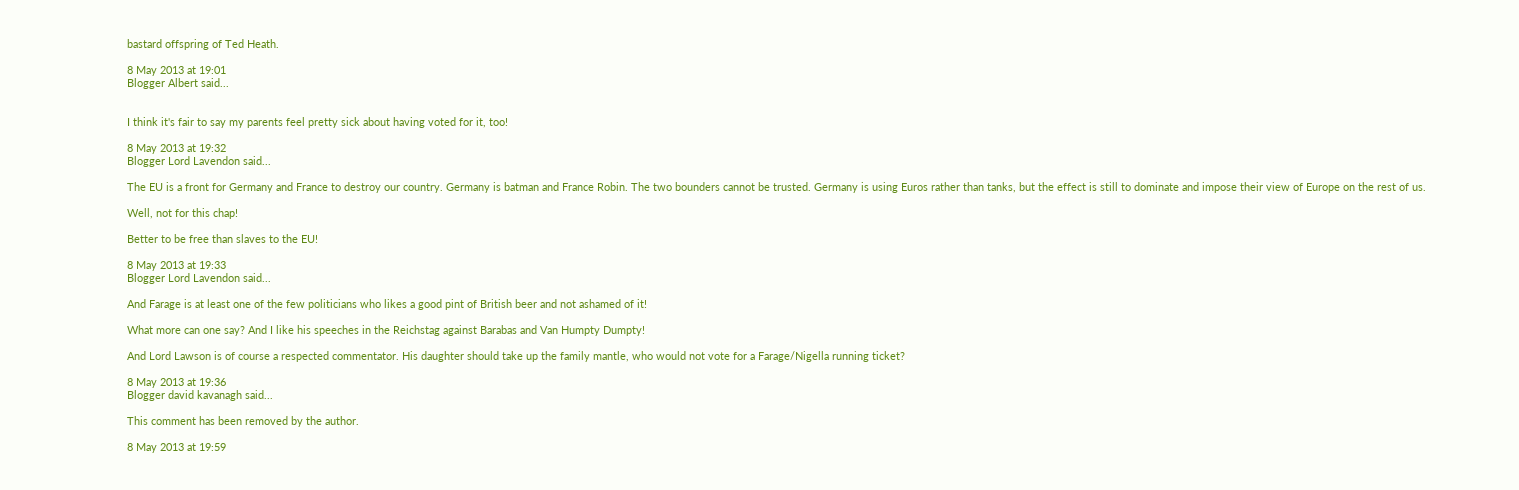bastard offspring of Ted Heath.

8 May 2013 at 19:01
Blogger Albert said...


I think it's fair to say my parents feel pretty sick about having voted for it, too!

8 May 2013 at 19:32
Blogger Lord Lavendon said...

The EU is a front for Germany and France to destroy our country. Germany is batman and France Robin. The two bounders cannot be trusted. Germany is using Euros rather than tanks, but the effect is still to dominate and impose their view of Europe on the rest of us.

Well, not for this chap!

Better to be free than slaves to the EU!

8 May 2013 at 19:33
Blogger Lord Lavendon said...

And Farage is at least one of the few politicians who likes a good pint of British beer and not ashamed of it!

What more can one say? And I like his speeches in the Reichstag against Barabas and Van Humpty Dumpty!

And Lord Lawson is of course a respected commentator. His daughter should take up the family mantle, who would not vote for a Farage/Nigella running ticket?

8 May 2013 at 19:36
Blogger david kavanagh said...

This comment has been removed by the author.

8 May 2013 at 19:59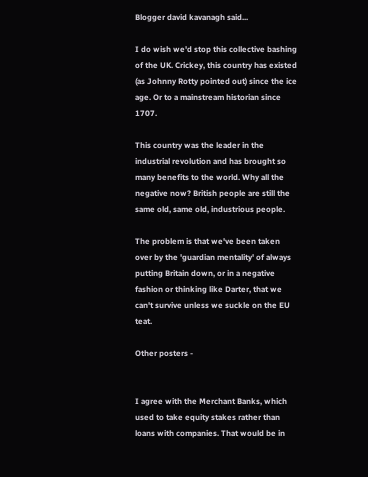Blogger david kavanagh said...

I do wish we'd stop this collective bashing of the UK. Crickey, this country has existed (as Johnny Rotty pointed out) since the ice age. Or to a mainstream historian since 1707.

This country was the leader in the industrial revolution and has brought so many benefits to the world. Why all the negative now? British people are still the same old, same old, industrious people.

The problem is that we've been taken over by the 'guardian mentality' of always putting Britain down, or in a negative fashion or thinking like Darter, that we can't survive unless we suckle on the EU teat.

Other posters -


I agree with the Merchant Banks, which used to take equity stakes rather than loans with companies. That would be in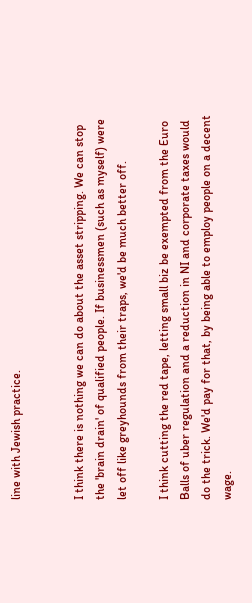line with Jewish practice.


I think there is nothing we can do about the asset stripping. We can stop the 'brain drain' of qualified people. If businessmen (such as myself) were let off like greyhounds from their traps, we'd be much better off.

I think cutting the red tape, letting small biz be exempted from the Euro Balls of uber regulation and a reduction in NI and corporate taxes would do the trick. We'd pay for that, by being able to employ people on a decent wage.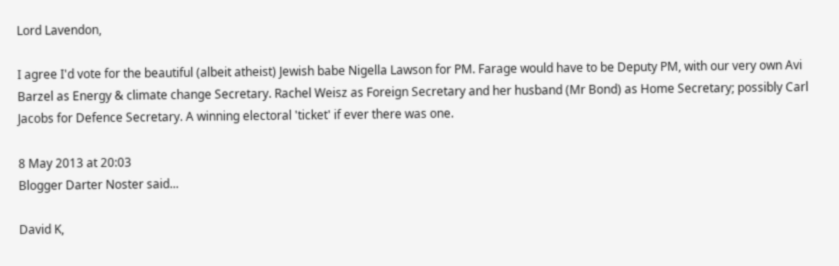Lord Lavendon,

I agree I'd vote for the beautiful (albeit atheist) Jewish babe Nigella Lawson for PM. Farage would have to be Deputy PM, with our very own Avi Barzel as Energy & climate change Secretary. Rachel Weisz as Foreign Secretary and her husband (Mr Bond) as Home Secretary; possibly Carl Jacobs for Defence Secretary. A winning electoral 'ticket' if ever there was one.

8 May 2013 at 20:03
Blogger Darter Noster said...

David K,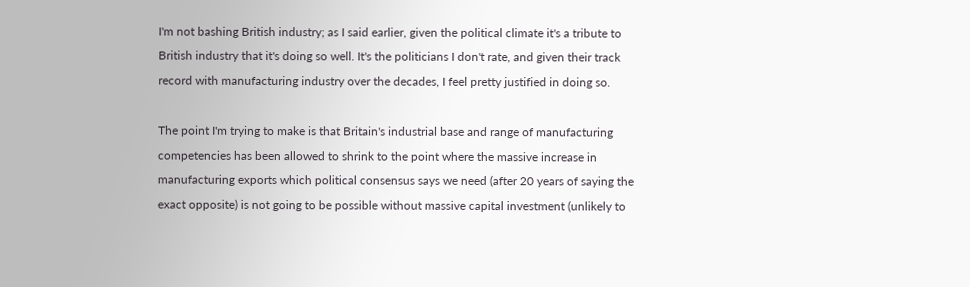I'm not bashing British industry; as I said earlier, given the political climate it's a tribute to British industry that it's doing so well. It's the politicians I don't rate, and given their track record with manufacturing industry over the decades, I feel pretty justified in doing so.

The point I'm trying to make is that Britain's industrial base and range of manufacturing competencies has been allowed to shrink to the point where the massive increase in manufacturing exports which political consensus says we need (after 20 years of saying the exact opposite) is not going to be possible without massive capital investment (unlikely to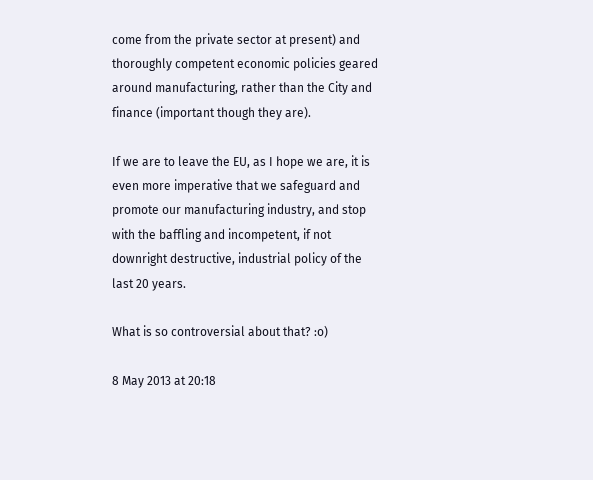come from the private sector at present) and thoroughly competent economic policies geared around manufacturing, rather than the City and finance (important though they are).

If we are to leave the EU, as I hope we are, it is even more imperative that we safeguard and promote our manufacturing industry, and stop with the baffling and incompetent, if not downright destructive, industrial policy of the last 20 years.

What is so controversial about that? :o)

8 May 2013 at 20:18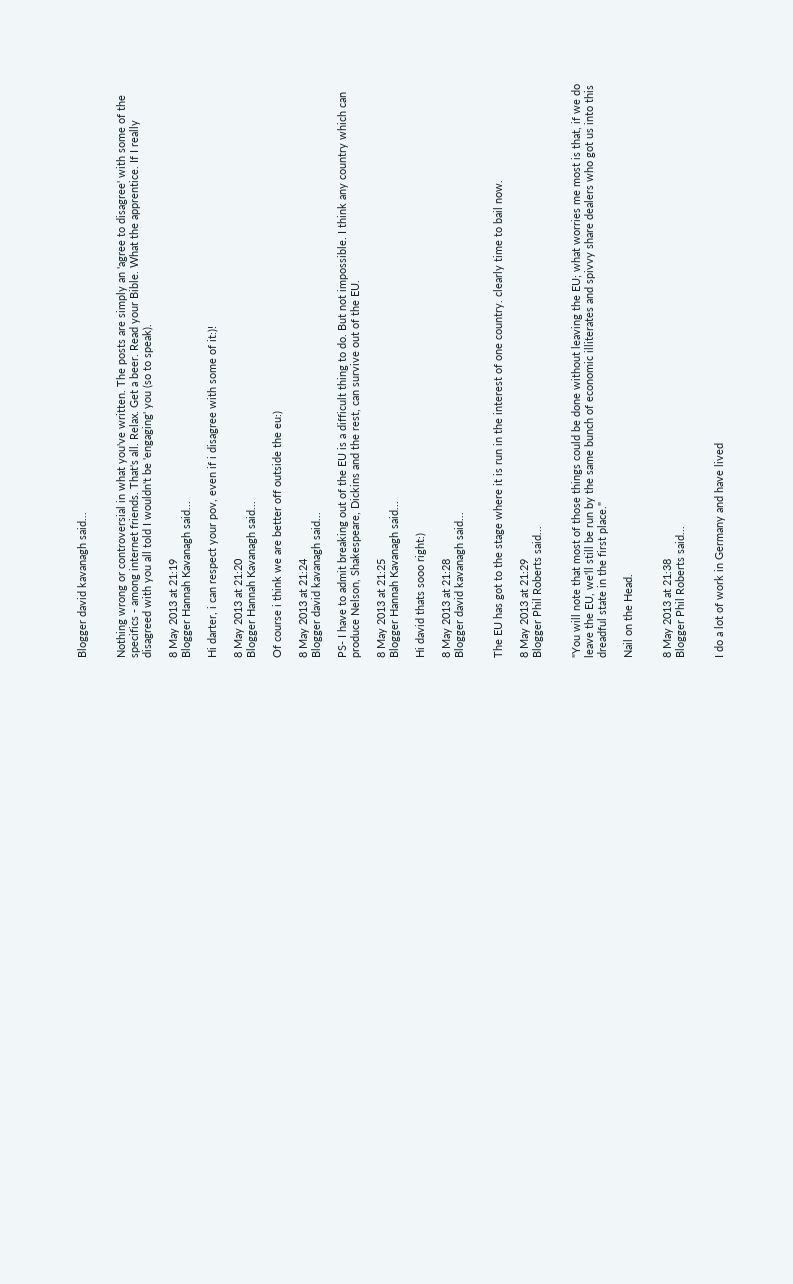Blogger david kavanagh said...


Nothing wrong or controversial in what you've written. The posts are simply an 'agree to disagree' with some of the specifics - among internet friends. That's all. Relax. Get a beer. Read your Bible. What the apprentice. If I really disagreed with you all told I wouldn't be 'engaging' you (so to speak).

8 May 2013 at 21:19
Blogger Hannah Kavanagh said...

Hi darter, i can respect your pov, even if i disagree with some of it:)!

8 May 2013 at 21:20
Blogger Hannah Kavanagh said...

Of course i think we are better off outside the eu:)

8 May 2013 at 21:24
Blogger david kavanagh said...

PS- I have to admit breaking out of the EU is a difficult thing to do. But not impossible. I think any country which can produce Nelson, Shakespeare, Dickins and the rest, can survive out of the EU.

8 May 2013 at 21:25
Blogger Hannah Kavanagh said...

Hi david thats sooo right:)

8 May 2013 at 21:28
Blogger david kavanagh said...


The EU has got to the stage where it is run in the interest of one country. clearly time to bail now.

8 May 2013 at 21:29
Blogger Phil Roberts said...


"You will note that most of those things could be done without leaving the EU; what worries me most is that, if we do leave the EU, we'll still be run by the same bunch of economic illiterates and spivvy share dealers who got us into this dreadful state in the first place."

Nail on the Head.


8 May 2013 at 21:38
Blogger Phil Roberts said...


I do a lot of work in Germany and have lived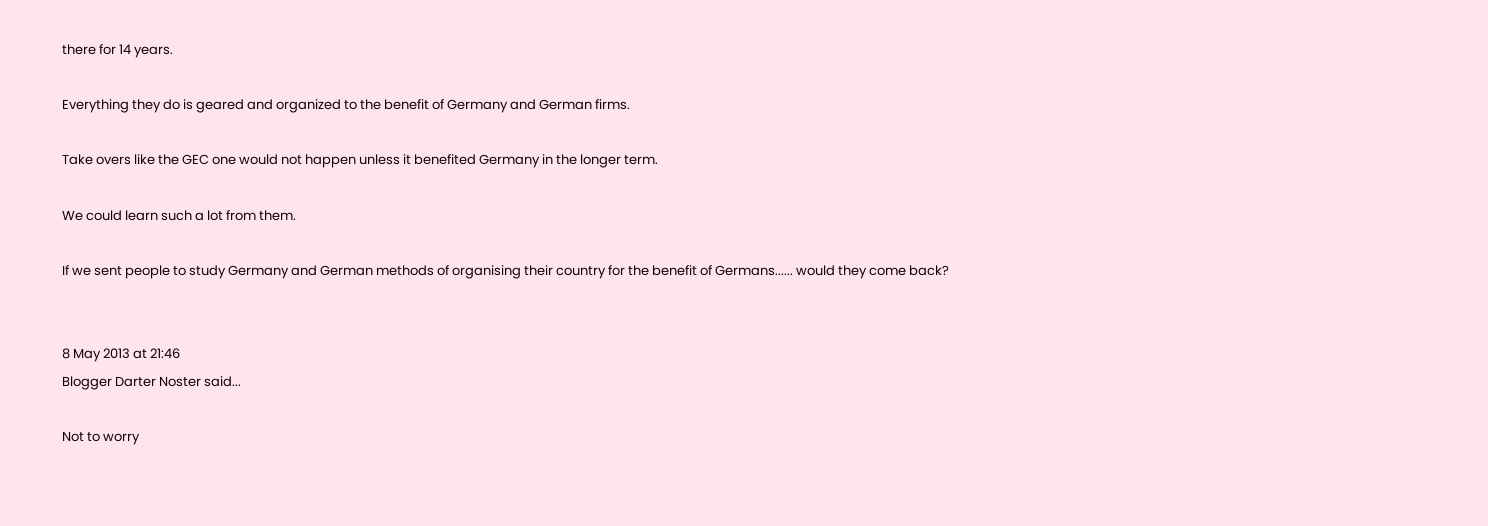there for 14 years.

Everything they do is geared and organized to the benefit of Germany and German firms.

Take overs like the GEC one would not happen unless it benefited Germany in the longer term.

We could learn such a lot from them.

If we sent people to study Germany and German methods of organising their country for the benefit of Germans...... would they come back?


8 May 2013 at 21:46
Blogger Darter Noster said...

Not to worry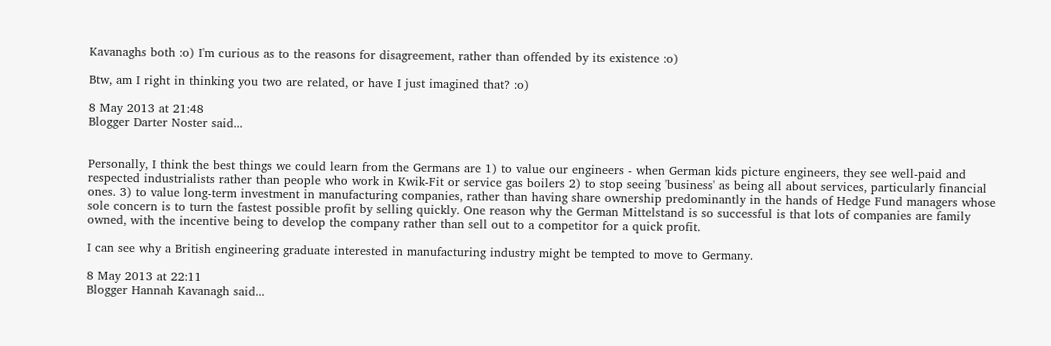Kavanaghs both :o) I'm curious as to the reasons for disagreement, rather than offended by its existence :o)

Btw, am I right in thinking you two are related, or have I just imagined that? :o)

8 May 2013 at 21:48
Blogger Darter Noster said...


Personally, I think the best things we could learn from the Germans are 1) to value our engineers - when German kids picture engineers, they see well-paid and respected industrialists rather than people who work in Kwik-Fit or service gas boilers 2) to stop seeing 'business' as being all about services, particularly financial ones. 3) to value long-term investment in manufacturing companies, rather than having share ownership predominantly in the hands of Hedge Fund managers whose sole concern is to turn the fastest possible profit by selling quickly. One reason why the German Mittelstand is so successful is that lots of companies are family owned, with the incentive being to develop the company rather than sell out to a competitor for a quick profit.

I can see why a British engineering graduate interested in manufacturing industry might be tempted to move to Germany.

8 May 2013 at 22:11
Blogger Hannah Kavanagh said...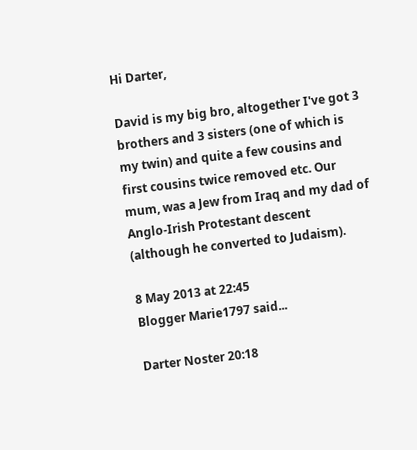Hi Darter,

David is my big bro, altogether I've got 3 brothers and 3 sisters (one of which is my twin) and quite a few cousins and first cousins twice removed etc. Our mum, was a Jew from Iraq and my dad of Anglo-Irish Protestant descent (although he converted to Judaism).

8 May 2013 at 22:45
Blogger Marie1797 said...

Darter Noster 20:18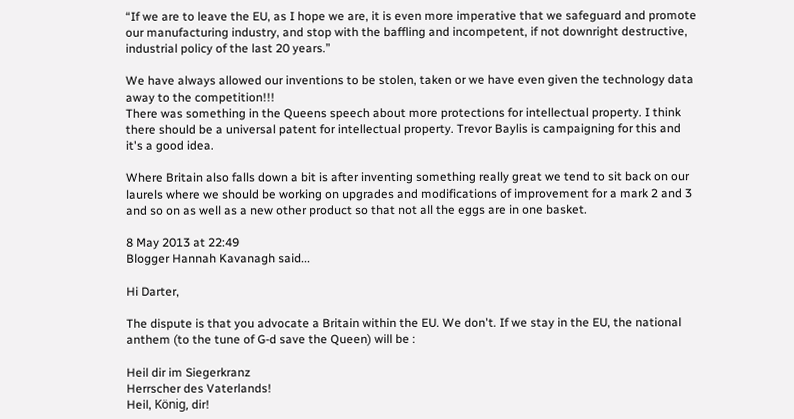“If we are to leave the EU, as I hope we are, it is even more imperative that we safeguard and promote our manufacturing industry, and stop with the baffling and incompetent, if not downright destructive, industrial policy of the last 20 years.”

We have always allowed our inventions to be stolen, taken or we have even given the technology data away to the competition!!!
There was something in the Queens speech about more protections for intellectual property. I think there should be a universal patent for intellectual property. Trevor Baylis is campaigning for this and it's a good idea.

Where Britain also falls down a bit is after inventing something really great we tend to sit back on our laurels where we should be working on upgrades and modifications of improvement for a mark 2 and 3 and so on as well as a new other product so that not all the eggs are in one basket.

8 May 2013 at 22:49
Blogger Hannah Kavanagh said...

Hi Darter,

The dispute is that you advocate a Britain within the EU. We don't. If we stay in the EU, the national anthem (to the tune of G-d save the Queen) will be :

Heil dir im Siegerkranz
Herrscher des Vaterlands!
Heil, König, dir!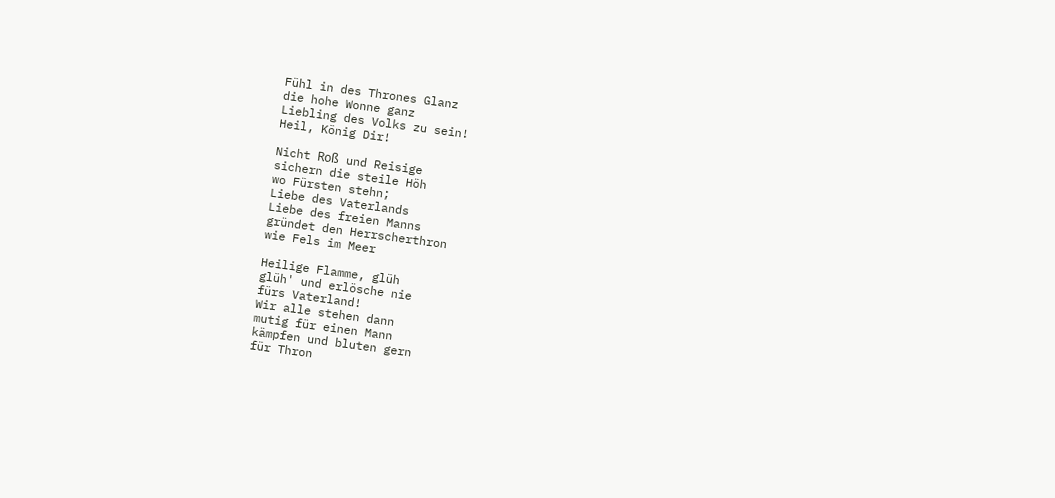Fühl in des Thrones Glanz
die hohe Wonne ganz
Liebling des Volks zu sein!
Heil, König Dir!

Nicht Roß und Reisige
sichern die steile Höh
wo Fürsten stehn;
Liebe des Vaterlands
Liebe des freien Manns
gründet den Herrscherthron
wie Fels im Meer

Heilige Flamme, glüh
glüh' und erlösche nie
fürs Vaterland!
Wir alle stehen dann
mutig für einen Mann
kämpfen und bluten gern
für Thron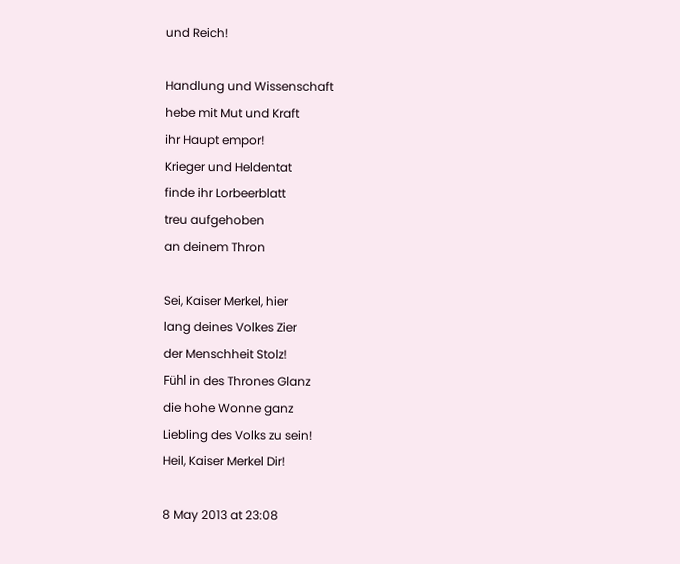und Reich!

Handlung und Wissenschaft
hebe mit Mut und Kraft
ihr Haupt empor!
Krieger und Heldentat
finde ihr Lorbeerblatt
treu aufgehoben
an deinem Thron

Sei, Kaiser Merkel, hier
lang deines Volkes Zier
der Menschheit Stolz!
Fühl in des Thrones Glanz
die hohe Wonne ganz
Liebling des Volks zu sein!
Heil, Kaiser Merkel Dir!

8 May 2013 at 23:08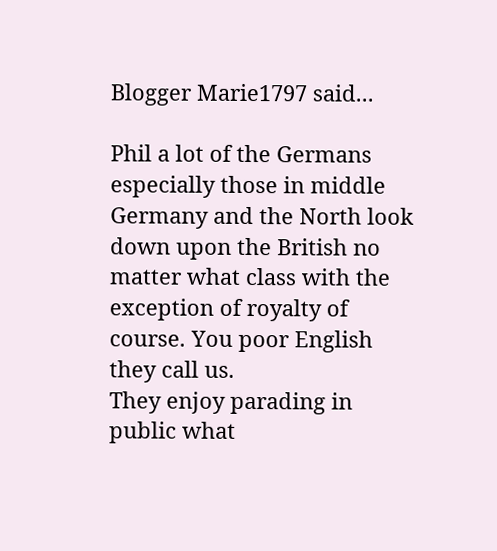Blogger Marie1797 said...

Phil a lot of the Germans especially those in middle Germany and the North look down upon the British no matter what class with the exception of royalty of course. You poor English they call us.
They enjoy parading in public what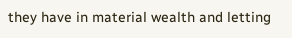they have in material wealth and letting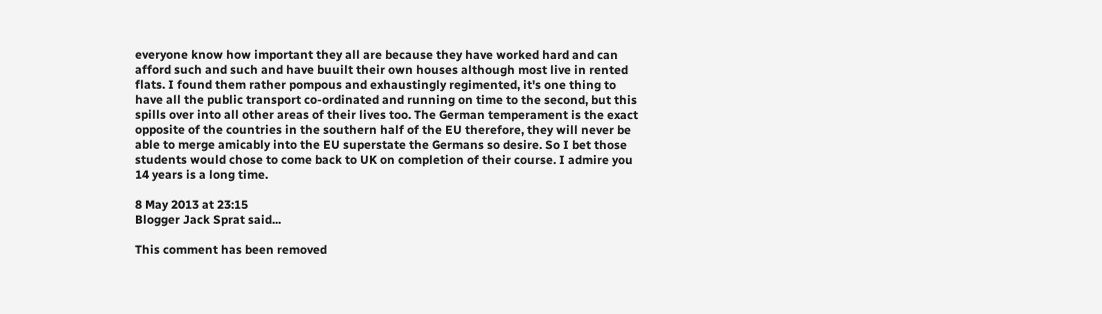everyone know how important they all are because they have worked hard and can afford such and such and have buuilt their own houses although most live in rented flats. I found them rather pompous and exhaustingly regimented, it's one thing to have all the public transport co-ordinated and running on time to the second, but this spills over into all other areas of their lives too. The German temperament is the exact opposite of the countries in the southern half of the EU therefore, they will never be able to merge amicably into the EU superstate the Germans so desire. So I bet those students would chose to come back to UK on completion of their course. I admire you 14 years is a long time.

8 May 2013 at 23:15
Blogger Jack Sprat said...

This comment has been removed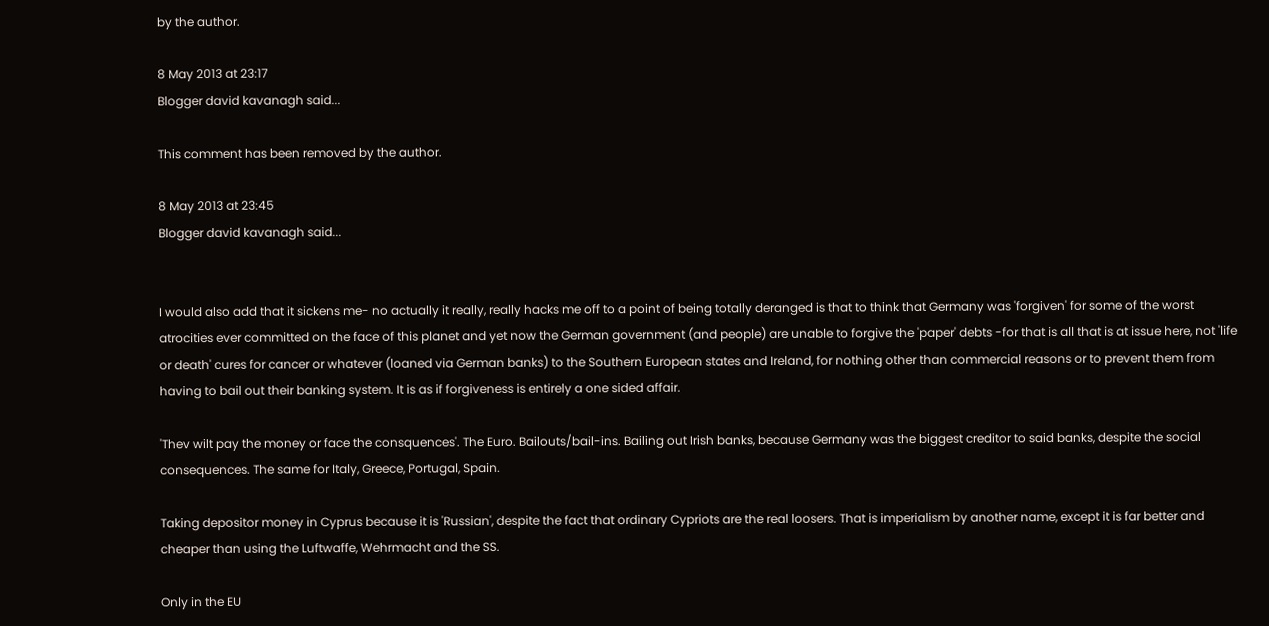by the author.

8 May 2013 at 23:17
Blogger david kavanagh said...

This comment has been removed by the author.

8 May 2013 at 23:45
Blogger david kavanagh said...


I would also add that it sickens me- no actually it really, really hacks me off to a point of being totally deranged is that to think that Germany was 'forgiven' for some of the worst atrocities ever committed on the face of this planet and yet now the German government (and people) are unable to forgive the 'paper' debts -for that is all that is at issue here, not 'life or death' cures for cancer or whatever (loaned via German banks) to the Southern European states and Ireland, for nothing other than commercial reasons or to prevent them from having to bail out their banking system. It is as if forgiveness is entirely a one sided affair.

'Thev wilt pay the money or face the consquences'. The Euro. Bailouts/bail-ins. Bailing out Irish banks, because Germany was the biggest creditor to said banks, despite the social consequences. The same for Italy, Greece, Portugal, Spain.

Taking depositor money in Cyprus because it is 'Russian', despite the fact that ordinary Cypriots are the real loosers. That is imperialism by another name, except it is far better and cheaper than using the Luftwaffe, Wehrmacht and the SS.

Only in the EU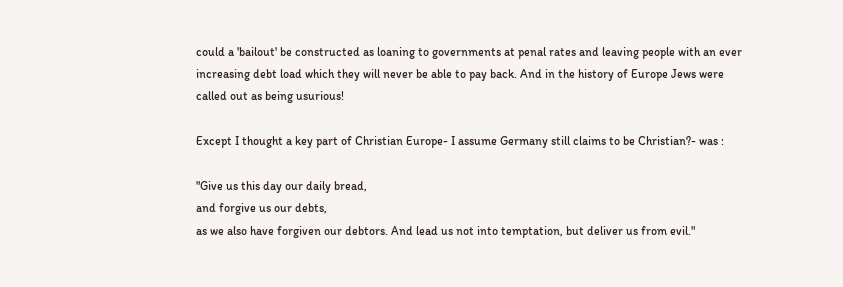could a 'bailout' be constructed as loaning to governments at penal rates and leaving people with an ever increasing debt load which they will never be able to pay back. And in the history of Europe Jews were called out as being usurious!

Except I thought a key part of Christian Europe- I assume Germany still claims to be Christian?- was :

"Give us this day our daily bread,
and forgive us our debts,
as we also have forgiven our debtors. And lead us not into temptation, but deliver us from evil."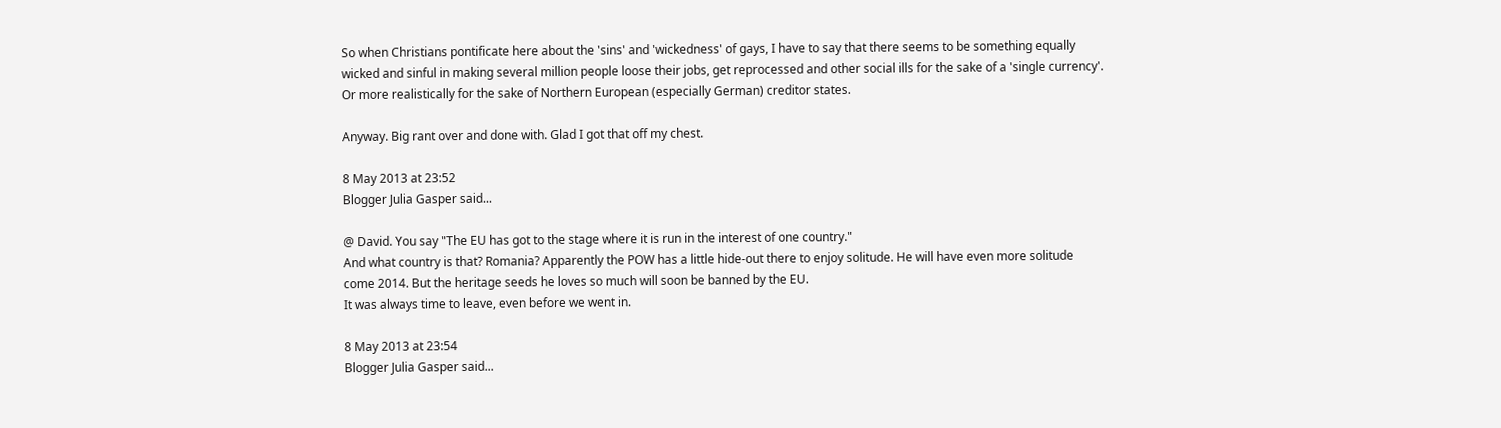So when Christians pontificate here about the 'sins' and 'wickedness' of gays, I have to say that there seems to be something equally wicked and sinful in making several million people loose their jobs, get reprocessed and other social ills for the sake of a 'single currency'. Or more realistically for the sake of Northern European (especially German) creditor states.

Anyway. Big rant over and done with. Glad I got that off my chest.

8 May 2013 at 23:52
Blogger Julia Gasper said...

@ David. You say "The EU has got to the stage where it is run in the interest of one country."
And what country is that? Romania? Apparently the POW has a little hide-out there to enjoy solitude. He will have even more solitude come 2014. But the heritage seeds he loves so much will soon be banned by the EU.
It was always time to leave, even before we went in.

8 May 2013 at 23:54
Blogger Julia Gasper said...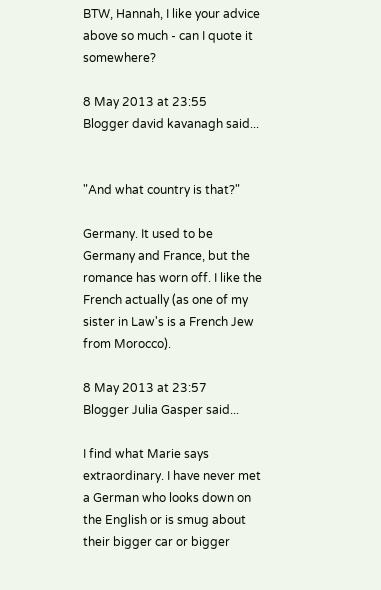BTW, Hannah, I like your advice above so much - can I quote it somewhere?

8 May 2013 at 23:55
Blogger david kavanagh said...


"And what country is that?"

Germany. It used to be Germany and France, but the romance has worn off. I like the French actually (as one of my sister in Law's is a French Jew from Morocco).

8 May 2013 at 23:57
Blogger Julia Gasper said...

I find what Marie says extraordinary. I have never met a German who looks down on the English or is smug about their bigger car or bigger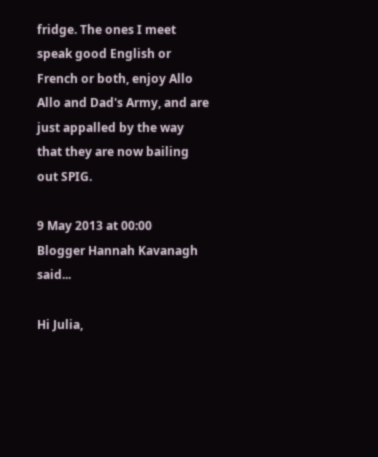fridge. The ones I meet speak good English or French or both, enjoy Allo Allo and Dad's Army, and are just appalled by the way that they are now bailing out SPIG.

9 May 2013 at 00:00
Blogger Hannah Kavanagh said...

Hi Julia,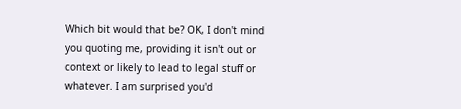Which bit would that be? OK, I don't mind you quoting me, providing it isn't out or context or likely to lead to legal stuff or whatever. I am surprised you'd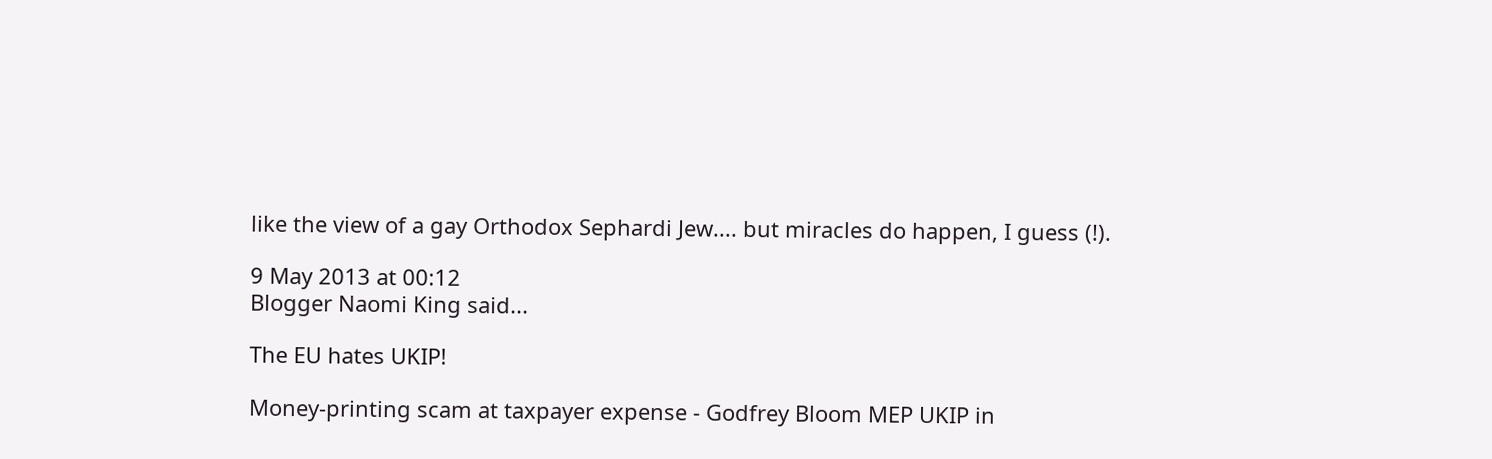like the view of a gay Orthodox Sephardi Jew.... but miracles do happen, I guess (!).

9 May 2013 at 00:12
Blogger Naomi King said...

The EU hates UKIP!

Money-printing scam at taxpayer expense - Godfrey Bloom MEP UKIP in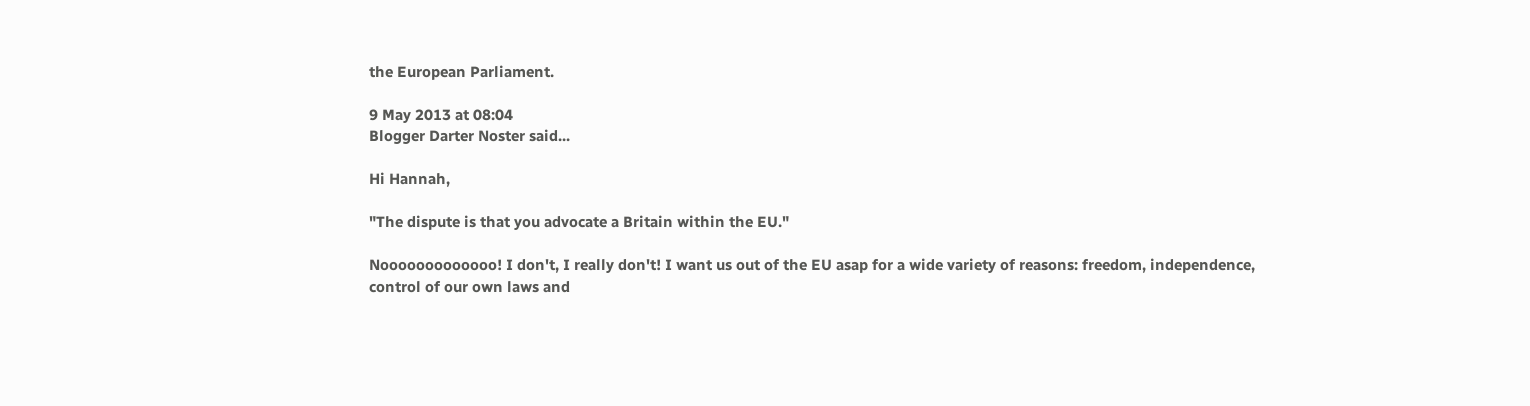the European Parliament.

9 May 2013 at 08:04
Blogger Darter Noster said...

Hi Hannah,

"The dispute is that you advocate a Britain within the EU."

Nooooooooooooo! I don't, I really don't! I want us out of the EU asap for a wide variety of reasons: freedom, independence, control of our own laws and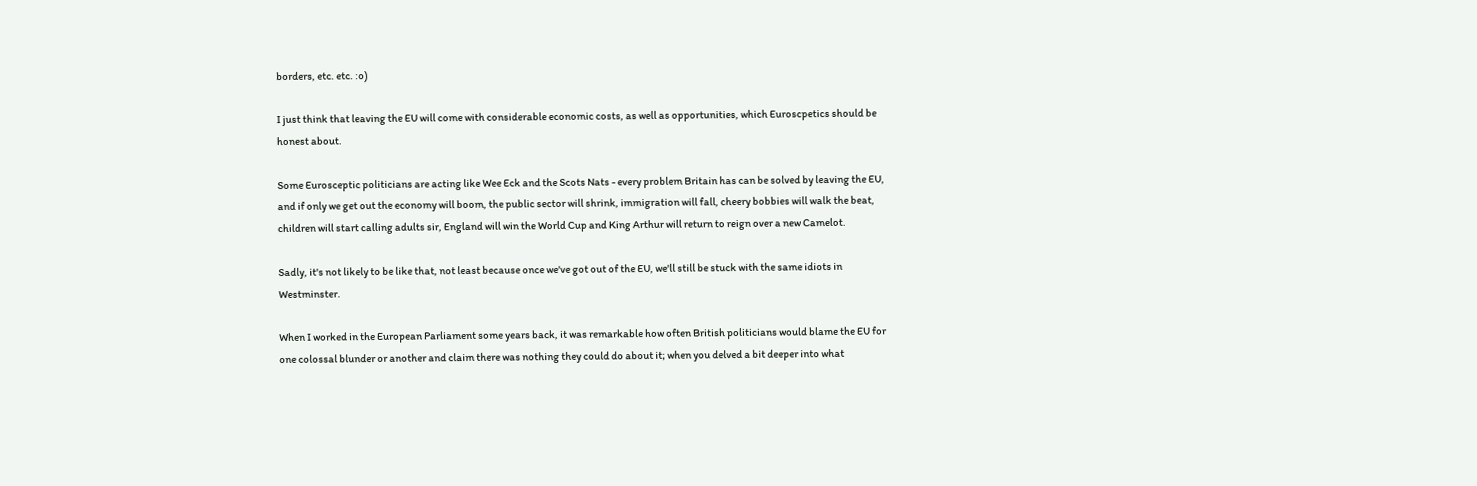borders, etc. etc. :o)

I just think that leaving the EU will come with considerable economic costs, as well as opportunities, which Euroscpetics should be honest about.

Some Eurosceptic politicians are acting like Wee Eck and the Scots Nats - every problem Britain has can be solved by leaving the EU, and if only we get out the economy will boom, the public sector will shrink, immigration will fall, cheery bobbies will walk the beat, children will start calling adults sir, England will win the World Cup and King Arthur will return to reign over a new Camelot.

Sadly, it's not likely to be like that, not least because once we've got out of the EU, we'll still be stuck with the same idiots in Westminster.

When I worked in the European Parliament some years back, it was remarkable how often British politicians would blame the EU for one colossal blunder or another and claim there was nothing they could do about it; when you delved a bit deeper into what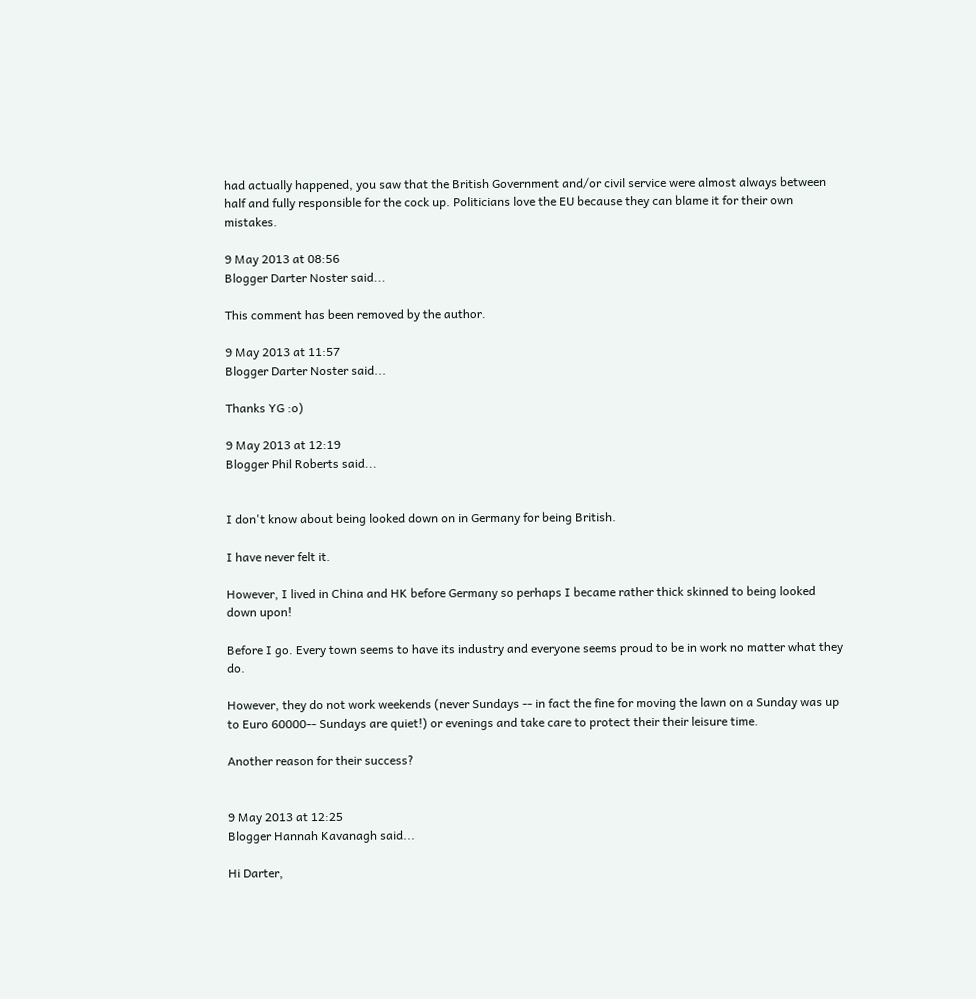had actually happened, you saw that the British Government and/or civil service were almost always between half and fully responsible for the cock up. Politicians love the EU because they can blame it for their own mistakes.

9 May 2013 at 08:56
Blogger Darter Noster said...

This comment has been removed by the author.

9 May 2013 at 11:57
Blogger Darter Noster said...

Thanks YG :o)

9 May 2013 at 12:19
Blogger Phil Roberts said...


I don't know about being looked down on in Germany for being British.

I have never felt it.

However, I lived in China and HK before Germany so perhaps I became rather thick skinned to being looked down upon!

Before I go. Every town seems to have its industry and everyone seems proud to be in work no matter what they do.

However, they do not work weekends (never Sundays -- in fact the fine for moving the lawn on a Sunday was up to Euro 60000-- Sundays are quiet!) or evenings and take care to protect their their leisure time.

Another reason for their success?


9 May 2013 at 12:25
Blogger Hannah Kavanagh said...

Hi Darter,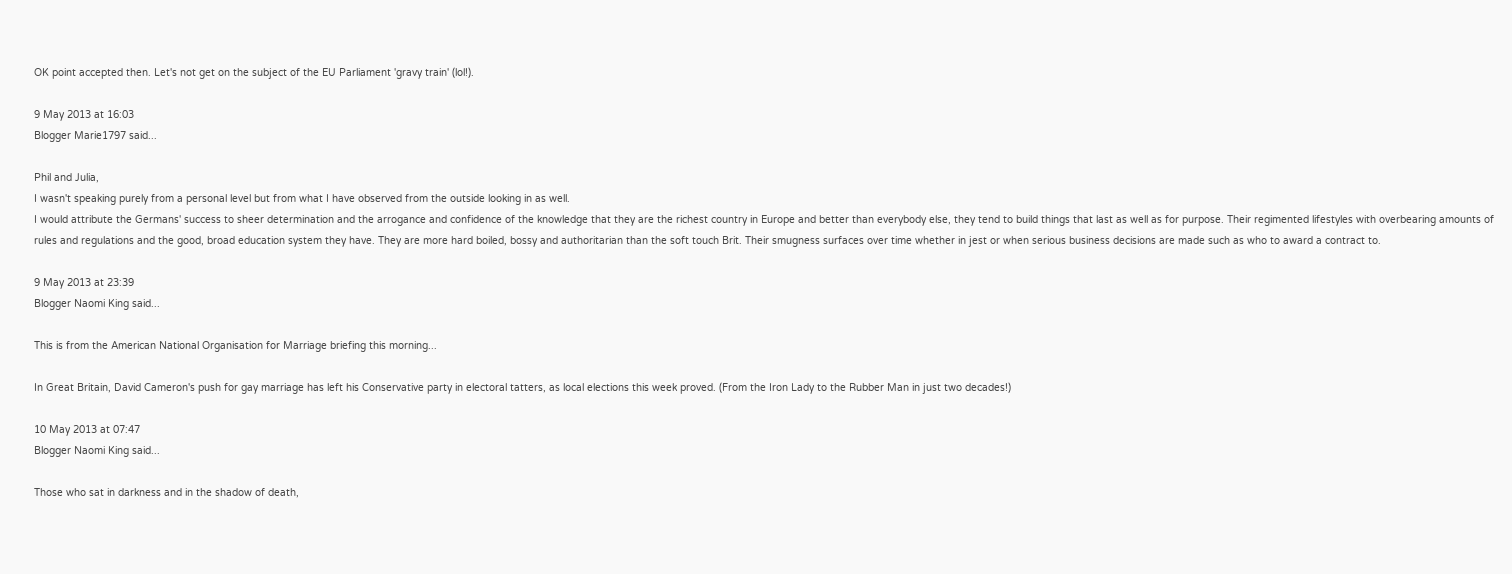OK point accepted then. Let's not get on the subject of the EU Parliament 'gravy train' (lol!).

9 May 2013 at 16:03
Blogger Marie1797 said...

Phil and Julia,
I wasn't speaking purely from a personal level but from what I have observed from the outside looking in as well.
I would attribute the Germans' success to sheer determination and the arrogance and confidence of the knowledge that they are the richest country in Europe and better than everybody else, they tend to build things that last as well as for purpose. Their regimented lifestyles with overbearing amounts of rules and regulations and the good, broad education system they have. They are more hard boiled, bossy and authoritarian than the soft touch Brit. Their smugness surfaces over time whether in jest or when serious business decisions are made such as who to award a contract to.

9 May 2013 at 23:39
Blogger Naomi King said...

This is from the American National Organisation for Marriage briefing this morning...

In Great Britain, David Cameron's push for gay marriage has left his Conservative party in electoral tatters, as local elections this week proved. (From the Iron Lady to the Rubber Man in just two decades!)

10 May 2013 at 07:47
Blogger Naomi King said...

Those who sat in darkness and in the shadow of death,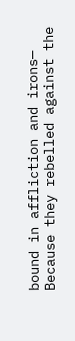bound in affliction and irons—
Because they rebelled against the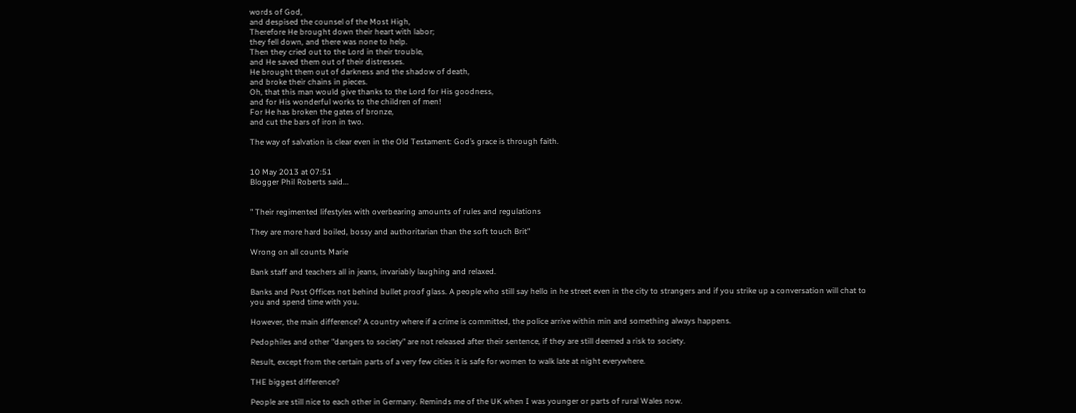words of God,
and despised the counsel of the Most High,
Therefore He brought down their heart with labor;
they fell down, and there was none to help.
Then they cried out to the Lord in their trouble,
and He saved them out of their distresses.
He brought them out of darkness and the shadow of death,
and broke their chains in pieces.
Oh, that this man would give thanks to the Lord for His goodness,
and for His wonderful works to the children of men!
For He has broken the gates of bronze,
and cut the bars of iron in two.

The way of salvation is clear even in the Old Testament: God’s grace is through faith.


10 May 2013 at 07:51
Blogger Phil Roberts said...


" Their regimented lifestyles with overbearing amounts of rules and regulations

They are more hard boiled, bossy and authoritarian than the soft touch Brit"

Wrong on all counts Marie

Bank staff and teachers all in jeans, invariably laughing and relaxed.

Banks and Post Offices not behind bullet proof glass. A people who still say hello in he street even in the city to strangers and if you strike up a conversation will chat to you and spend time with you.

However, the main difference? A country where if a crime is committed, the police arrive within min and something always happens.

Pedophiles and other "dangers to society" are not released after their sentence, if they are still deemed a risk to society.

Result, except from the certain parts of a very few cities it is safe for women to walk late at night everywhere.

THE biggest difference?

People are still nice to each other in Germany. Reminds me of the UK when I was younger or parts of rural Wales now.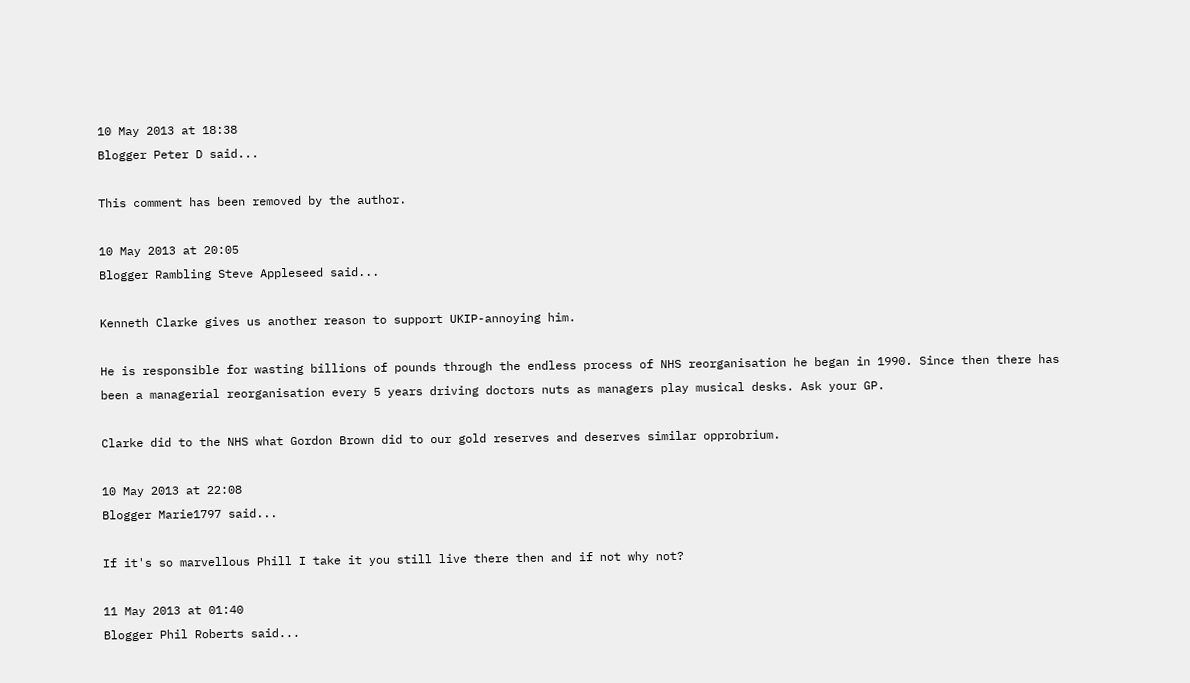10 May 2013 at 18:38
Blogger Peter D said...

This comment has been removed by the author.

10 May 2013 at 20:05
Blogger Rambling Steve Appleseed said...

Kenneth Clarke gives us another reason to support UKIP-annoying him.

He is responsible for wasting billions of pounds through the endless process of NHS reorganisation he began in 1990. Since then there has been a managerial reorganisation every 5 years driving doctors nuts as managers play musical desks. Ask your GP.

Clarke did to the NHS what Gordon Brown did to our gold reserves and deserves similar opprobrium.

10 May 2013 at 22:08
Blogger Marie1797 said...

If it's so marvellous Phill I take it you still live there then and if not why not?

11 May 2013 at 01:40
Blogger Phil Roberts said...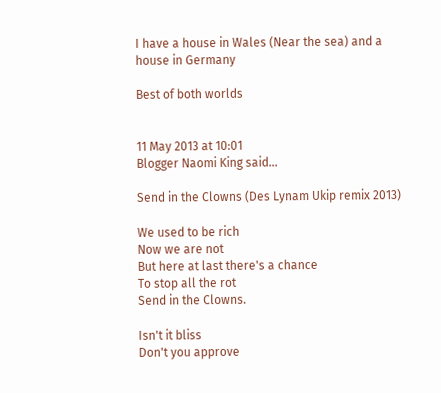I have a house in Wales (Near the sea) and a house in Germany

Best of both worlds


11 May 2013 at 10:01
Blogger Naomi King said...

Send in the Clowns (Des Lynam Ukip remix 2013)

We used to be rich
Now we are not
But here at last there's a chance
To stop all the rot
Send in the Clowns.

Isn't it bliss
Don't you approve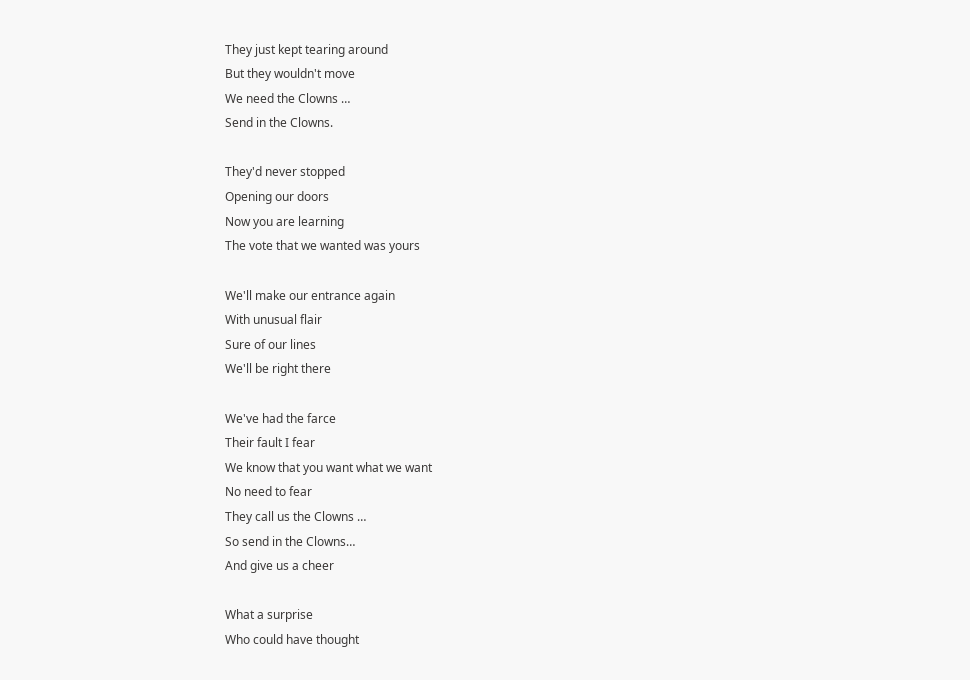They just kept tearing around
But they wouldn't move
We need the Clowns …
Send in the Clowns.

They'd never stopped
Opening our doors
Now you are learning
The vote that we wanted was yours

We'll make our entrance again
With unusual flair
Sure of our lines
We'll be right there

We've had the farce
Their fault I fear
We know that you want what we want
No need to fear
They call us the Clowns …
So send in the Clowns…
And give us a cheer

What a surprise
Who could have thought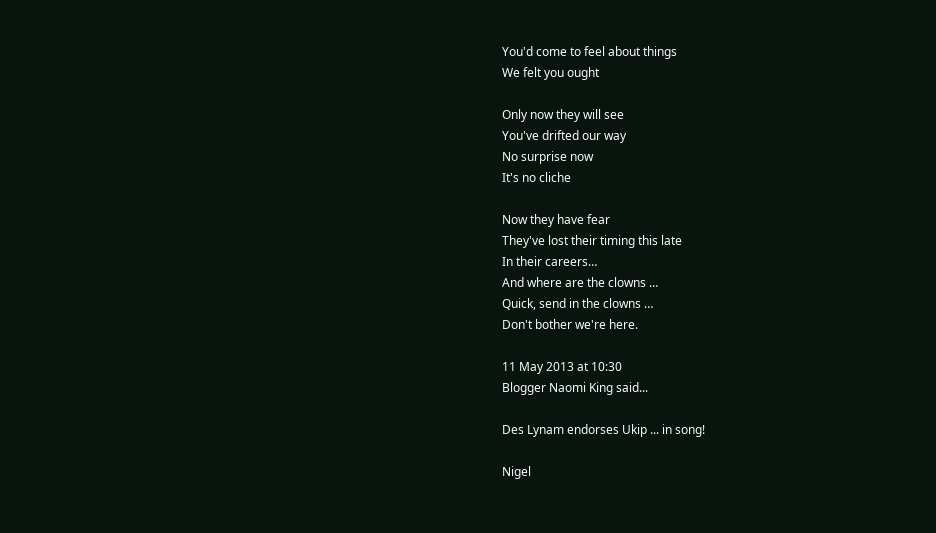You'd come to feel about things
We felt you ought

Only now they will see
You've drifted our way
No surprise now
It's no cliche

Now they have fear
They've lost their timing this late
In their careers…
And where are the clowns …
Quick, send in the clowns …
Don't bother we're here.

11 May 2013 at 10:30
Blogger Naomi King said...

Des Lynam endorses Ukip ... in song!

Nigel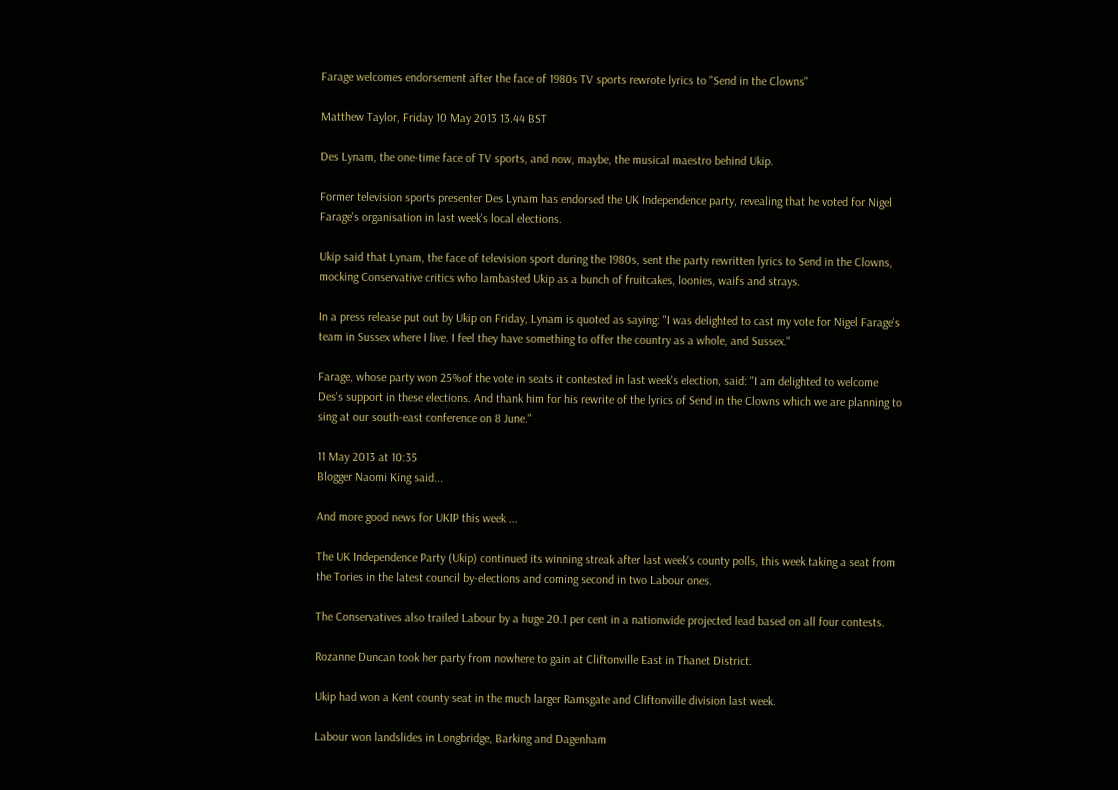Farage welcomes endorsement after the face of 1980s TV sports rewrote lyrics to "Send in the Clowns"

Matthew Taylor, Friday 10 May 2013 13.44 BST

Des Lynam, the one-time face of TV sports, and now, maybe, the musical maestro behind Ukip.

Former television sports presenter Des Lynam has endorsed the UK Independence party, revealing that he voted for Nigel Farage's organisation in last week's local elections.

Ukip said that Lynam, the face of television sport during the 1980s, sent the party rewritten lyrics to Send in the Clowns, mocking Conservative critics who lambasted Ukip as a bunch of fruitcakes, loonies, waifs and strays.

In a press release put out by Ukip on Friday, Lynam is quoted as saying: "I was delighted to cast my vote for Nigel Farage's team in Sussex where I live. I feel they have something to offer the country as a whole, and Sussex."

Farage, whose party won 25%of the vote in seats it contested in last week's election, said: "I am delighted to welcome Des's support in these elections. And thank him for his rewrite of the lyrics of Send in the Clowns which we are planning to sing at our south-east conference on 8 June."

11 May 2013 at 10:35
Blogger Naomi King said...

And more good news for UKIP this week ...

The UK Independence Party (Ukip) continued its winning streak after last week's county polls, this week taking a seat from the Tories in the latest council by-elections and coming second in two Labour ones.

The Conservatives also trailed Labour by a huge 20.1 per cent in a nationwide projected lead based on all four contests.

Rozanne Duncan took her party from nowhere to gain at Cliftonville East in Thanet District.

Ukip had won a Kent county seat in the much larger Ramsgate and Cliftonville division last week.

Labour won landslides in Longbridge, Barking and Dagenham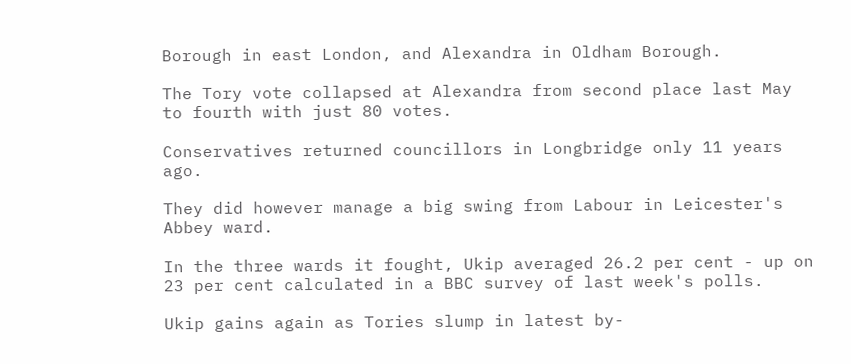Borough in east London, and Alexandra in Oldham Borough.

The Tory vote collapsed at Alexandra from second place last May to fourth with just 80 votes.

Conservatives returned councillors in Longbridge only 11 years ago.

They did however manage a big swing from Labour in Leicester's Abbey ward.

In the three wards it fought, Ukip averaged 26.2 per cent - up on 23 per cent calculated in a BBC survey of last week's polls.

Ukip gains again as Tories slump in latest by-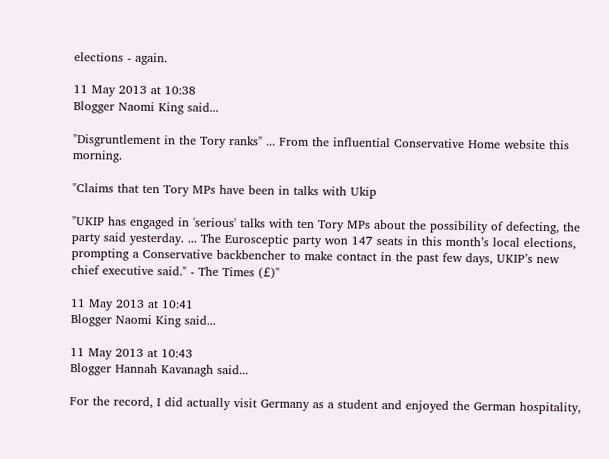elections - again.

11 May 2013 at 10:38
Blogger Naomi King said...

"Disgruntlement in the Tory ranks" ... From the influential Conservative Home website this morning.

"Claims that ten Tory MPs have been in talks with Ukip

"UKIP has engaged in 'serious' talks with ten Tory MPs about the possibility of defecting, the party said yesterday. ... The Eurosceptic party won 147 seats in this month’s local elections, prompting a Conservative backbencher to make contact in the past few days, UKIP’s new chief executive said." - The Times (£)"

11 May 2013 at 10:41
Blogger Naomi King said...

11 May 2013 at 10:43
Blogger Hannah Kavanagh said...

For the record, I did actually visit Germany as a student and enjoyed the German hospitality,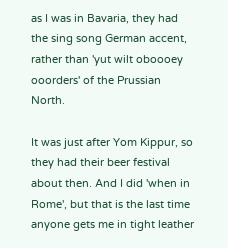as I was in Bavaria, they had the sing song German accent, rather than 'yut wilt oboooey ooorders' of the Prussian North.

It was just after Yom Kippur, so they had their beer festival about then. And I did 'when in Rome', but that is the last time anyone gets me in tight leather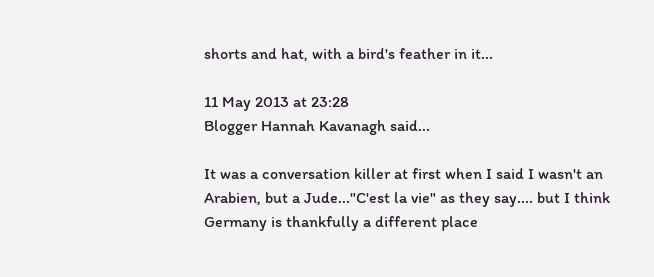shorts and hat, with a bird's feather in it...

11 May 2013 at 23:28
Blogger Hannah Kavanagh said...

It was a conversation killer at first when I said I wasn't an Arabien, but a Jude..."C'est la vie" as they say.... but I think Germany is thankfully a different place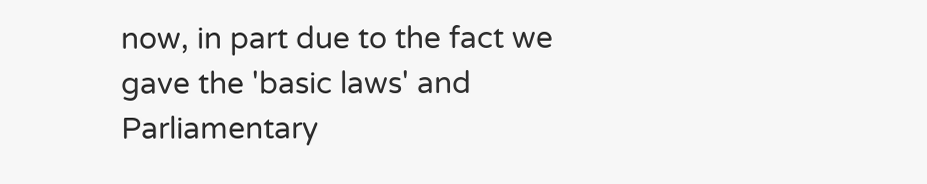now, in part due to the fact we gave the 'basic laws' and Parliamentary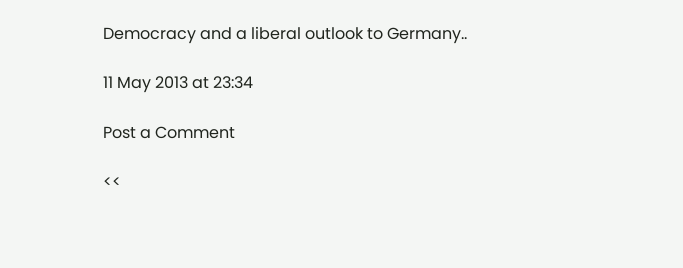Democracy and a liberal outlook to Germany..

11 May 2013 at 23:34

Post a Comment

<<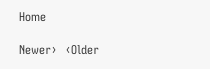Home

Newer›  ‹Older